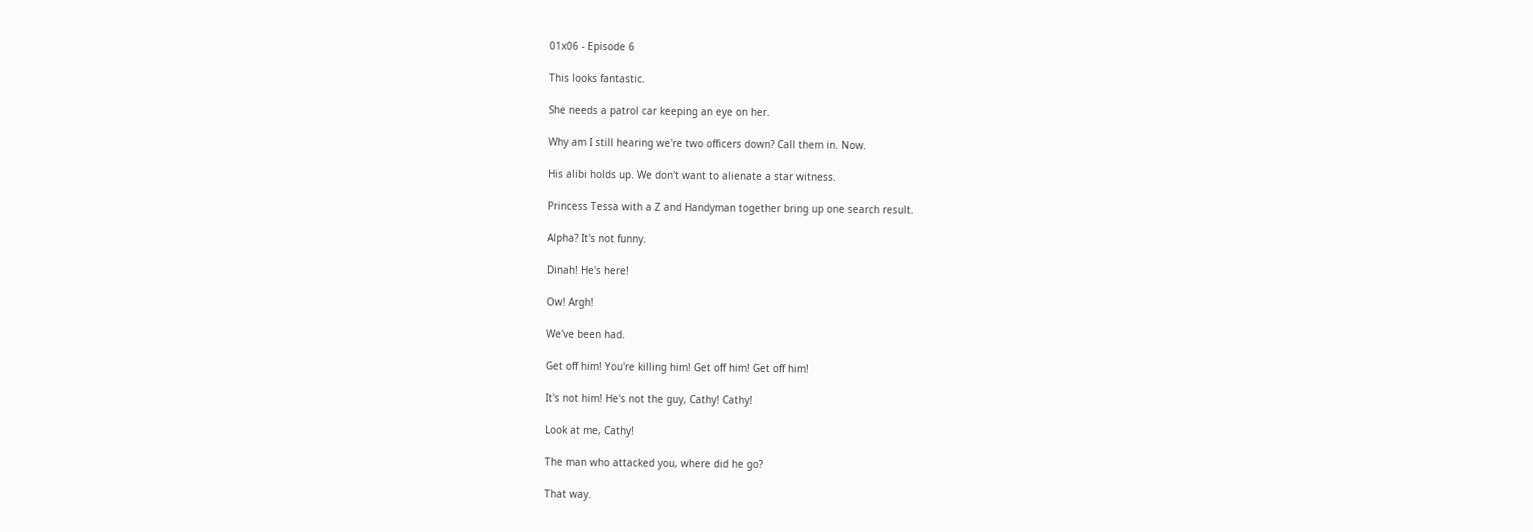01x06 - Episode 6

This looks fantastic.

She needs a patrol car keeping an eye on her.

Why am I still hearing we're two officers down? Call them in. Now.

His alibi holds up. We don't want to alienate a star witness.

Princess Tessa with a Z and Handyman together bring up one search result.

Alpha? It's not funny.

Dinah! He's here!

Ow! Argh!

We've been had.

Get off him! You're killing him! Get off him! Get off him!

It's not him! He's not the guy, Cathy! Cathy!

Look at me, Cathy!

The man who attacked you, where did he go?

That way.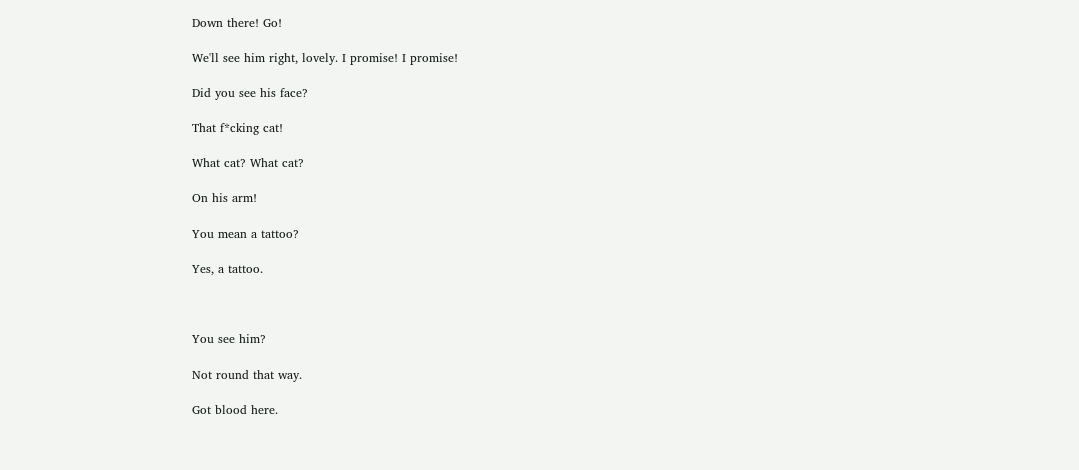Down there! Go!

We'll see him right, lovely. I promise! I promise!

Did you see his face?

That f*cking cat!

What cat? What cat?

On his arm!

You mean a tattoo?

Yes, a tattoo.



You see him?

Not round that way.

Got blood here.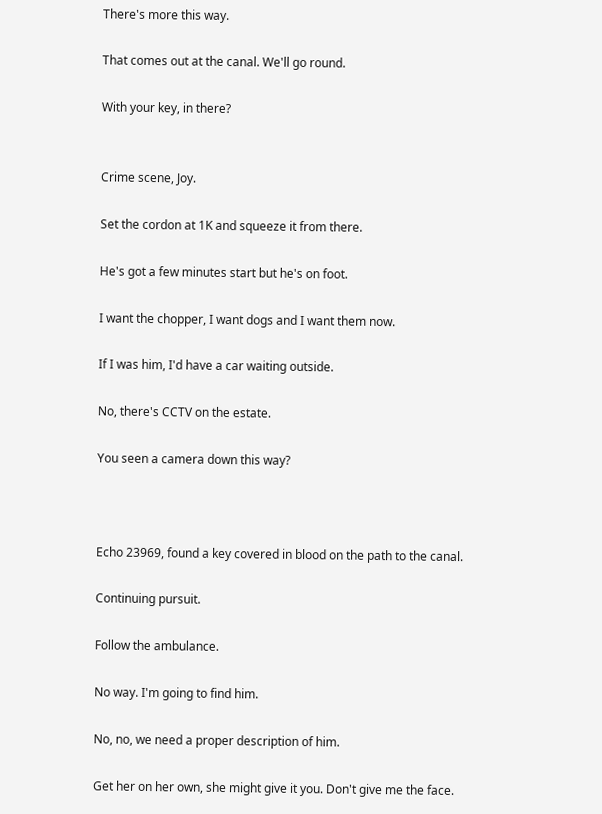There's more this way.

That comes out at the canal. We'll go round.

With your key, in there?


Crime scene, Joy.

Set the cordon at 1K and squeeze it from there.

He's got a few minutes start but he's on foot.

I want the chopper, I want dogs and I want them now.

If I was him, I'd have a car waiting outside.

No, there's CCTV on the estate.

You seen a camera down this way?



Echo 23969, found a key covered in blood on the path to the canal.

Continuing pursuit.

Follow the ambulance.

No way. I'm going to find him.

No, no, we need a proper description of him.

Get her on her own, she might give it you. Don't give me the face.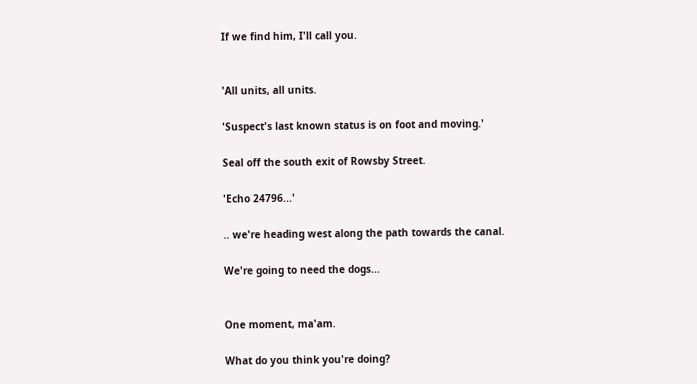If we find him, I'll call you.


'All units, all units.

'Suspect's last known status is on foot and moving.'

Seal off the south exit of Rowsby Street.

'Echo 24796...'

.. we're heading west along the path towards the canal.

We're going to need the dogs...


One moment, ma'am.

What do you think you're doing?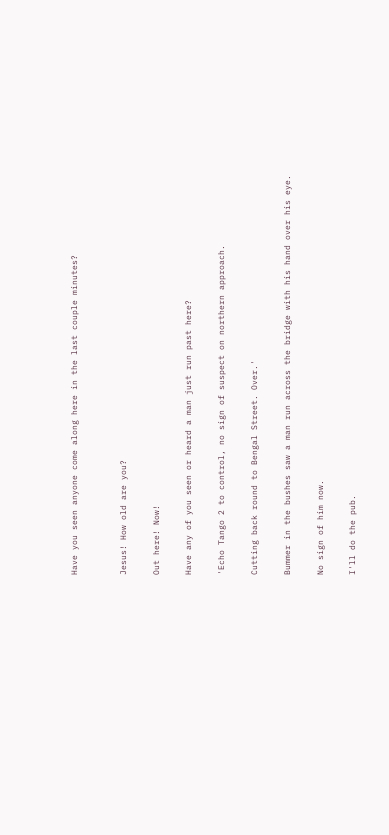Have you seen anyone come along here in the last couple minutes?


Jesus! How old are you?

Out here! Now!

Have any of you seen or heard a man just run past here?

'Echo Tango 2 to control, no sign of suspect on northern approach.

Cutting back round to Bengal Street. Over.'

Bummer in the bushes saw a man run across the bridge with his hand over his eye.

No sign of him now.

I'll do the pub.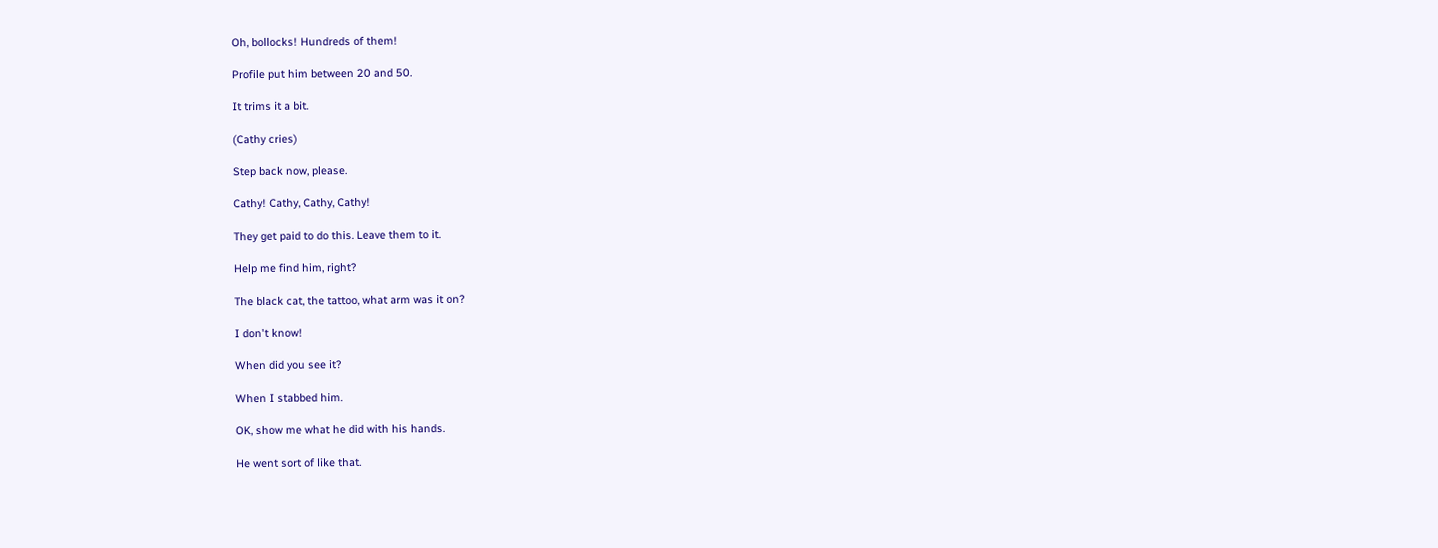Oh, bollocks! Hundreds of them!

Profile put him between 20 and 50.

It trims it a bit.

(Cathy cries)

Step back now, please.

Cathy! Cathy, Cathy, Cathy!

They get paid to do this. Leave them to it.

Help me find him, right?

The black cat, the tattoo, what arm was it on?

I don't know!

When did you see it?

When I stabbed him.

OK, show me what he did with his hands.

He went sort of like that.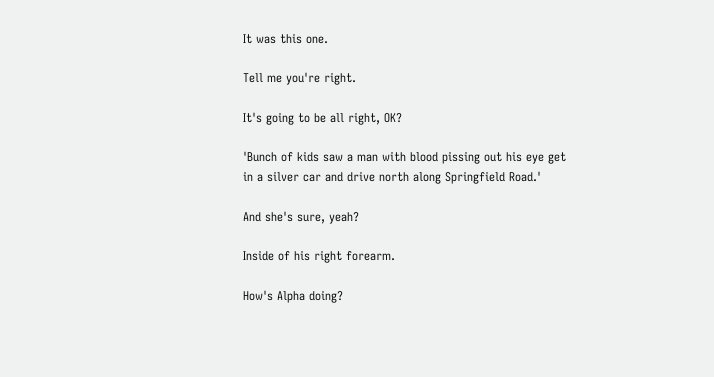It was this one.

Tell me you're right.

It's going to be all right, OK?

'Bunch of kids saw a man with blood pissing out his eye get in a silver car and drive north along Springfield Road.'

And she's sure, yeah?

Inside of his right forearm.

How's Alpha doing?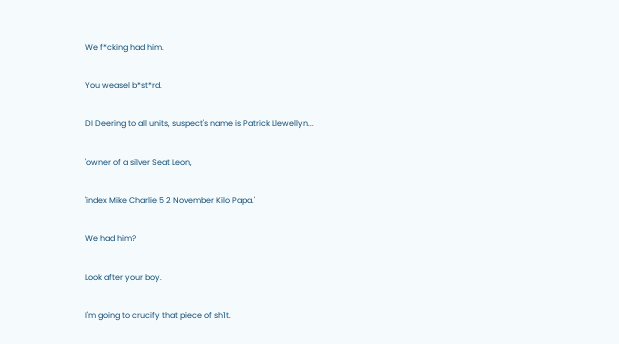We f*cking had him.

You weasel b*st*rd.

DI Deering to all units, suspect's name is Patrick Llewellyn...

'owner of a silver Seat Leon,

'index Mike Charlie 5 2 November Kilo Papa.'

We had him?

Look after your boy.

I'm going to crucify that piece of sh1t.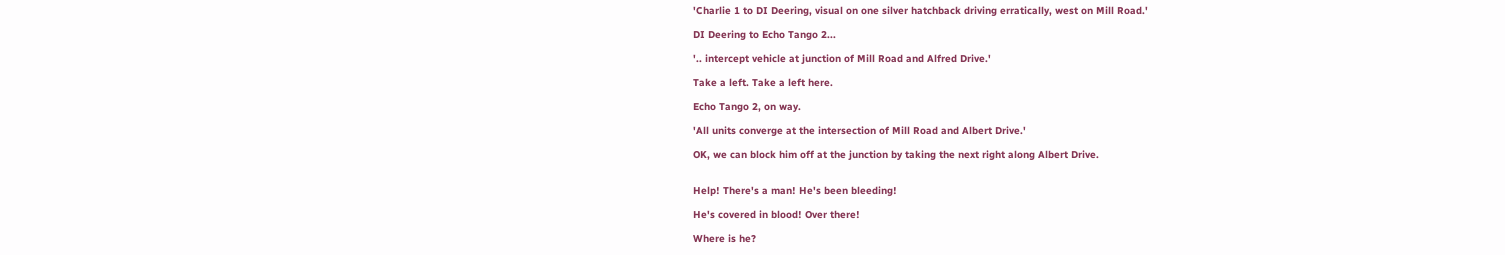'Charlie 1 to DI Deering, visual on one silver hatchback driving erratically, west on Mill Road.'

DI Deering to Echo Tango 2...

'.. intercept vehicle at junction of Mill Road and Alfred Drive.'

Take a left. Take a left here.

Echo Tango 2, on way.

'All units converge at the intersection of Mill Road and Albert Drive.'

OK, we can block him off at the junction by taking the next right along Albert Drive.


Help! There's a man! He's been bleeding!

He's covered in blood! Over there!

Where is he?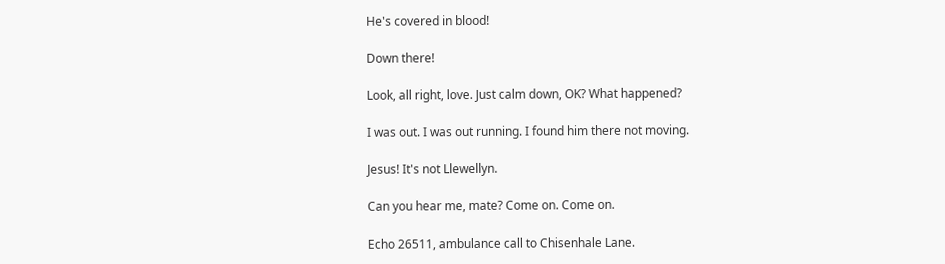He's covered in blood!

Down there!

Look, all right, love. Just calm down, OK? What happened?

I was out. I was out running. I found him there not moving.

Jesus! It's not Llewellyn.

Can you hear me, mate? Come on. Come on.

Echo 26511, ambulance call to Chisenhale Lane.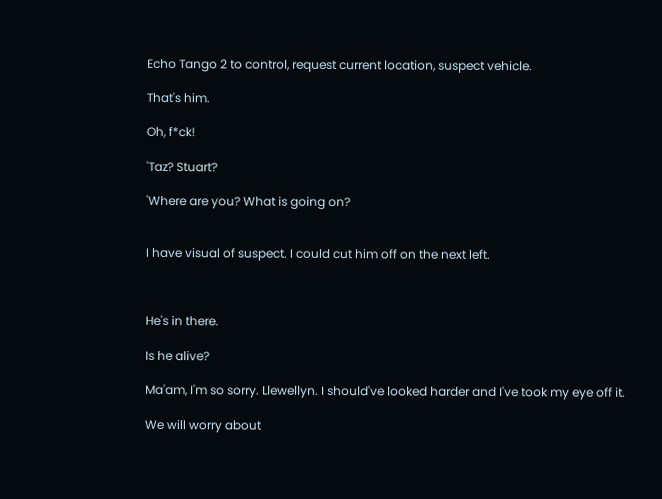Echo Tango 2 to control, request current location, suspect vehicle.

That's him.

Oh, f*ck!

'Taz? Stuart?

'Where are you? What is going on?


I have visual of suspect. I could cut him off on the next left.



He's in there.

Is he alive?

Ma'am, I'm so sorry. Llewellyn. I should've looked harder and I've took my eye off it.

We will worry about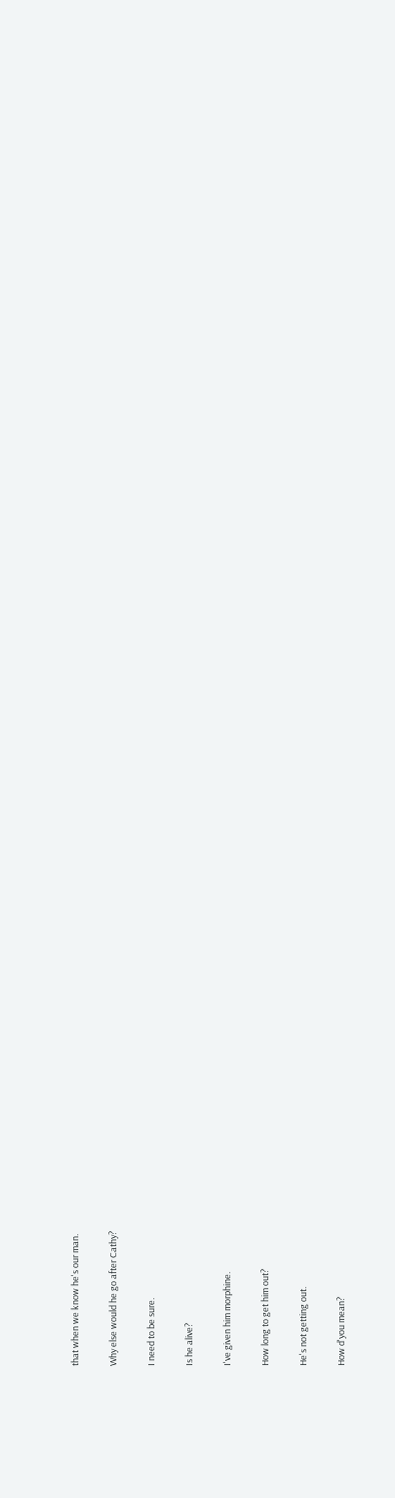that when we know he's our man.

Why else would he go after Cathy?

I need to be sure.

Is he alive?

I've given him morphine.

How long to get him out?

He's not getting out.

How d'you mean?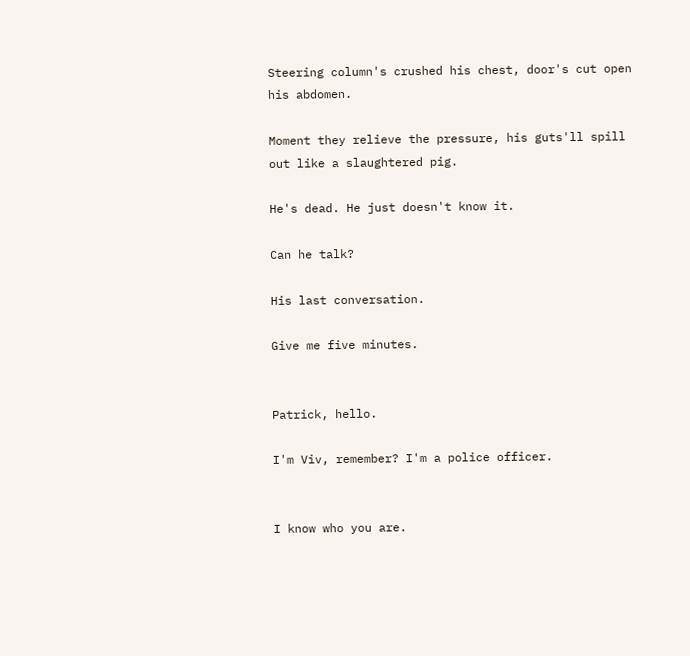Steering column's crushed his chest, door's cut open his abdomen.

Moment they relieve the pressure, his guts'll spill out like a slaughtered pig.

He's dead. He just doesn't know it.

Can he talk?

His last conversation.

Give me five minutes.


Patrick, hello.

I'm Viv, remember? I'm a police officer.


I know who you are.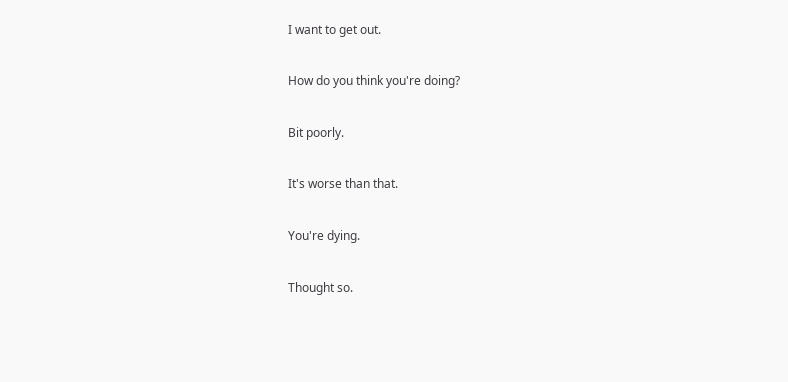I want to get out.

How do you think you're doing?

Bit poorly.

It's worse than that.

You're dying.

Thought so.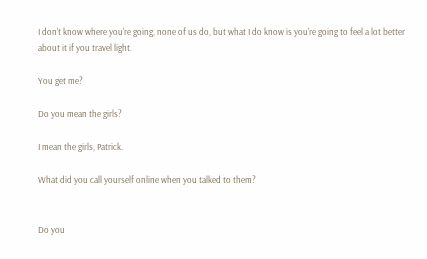I don't know where you're going, none of us do, but what I do know is you're going to feel a lot better about it if you travel light.

You get me?

Do you mean the girls?

I mean the girls, Patrick.

What did you call yourself online when you talked to them?


Do you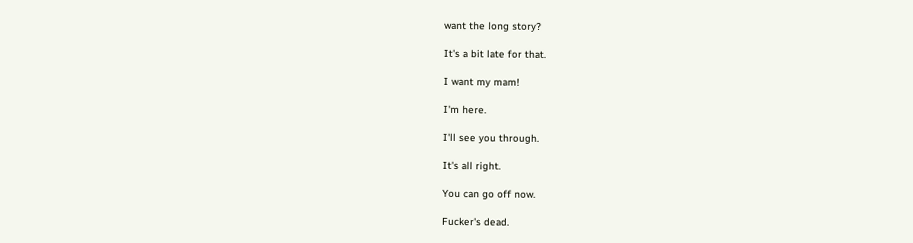want the long story?

It's a bit late for that.

I want my mam!

I'm here.

I'll see you through.

It's all right.

You can go off now.

Fucker's dead.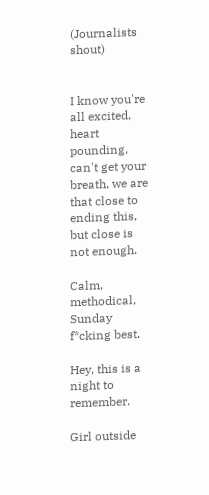(Journalists shout)


I know you're all excited, heart pounding, can't get your breath, we are that close to ending this, but close is not enough.

Calm, methodical, Sunday f*cking best.

Hey, this is a night to remember.

Girl outside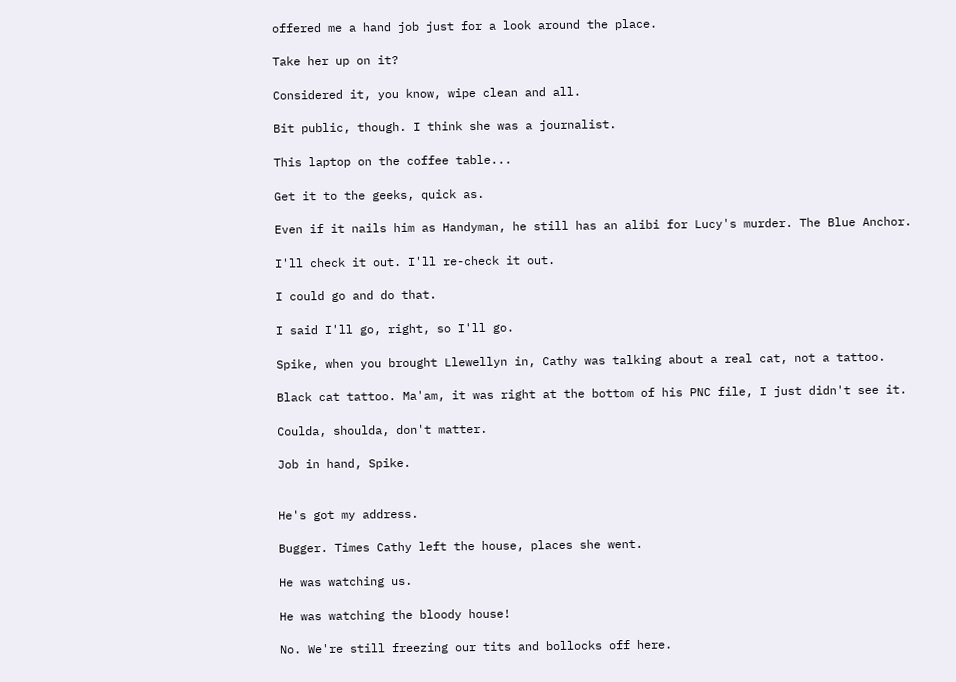offered me a hand job just for a look around the place.

Take her up on it?

Considered it, you know, wipe clean and all.

Bit public, though. I think she was a journalist.

This laptop on the coffee table...

Get it to the geeks, quick as.

Even if it nails him as Handyman, he still has an alibi for Lucy's murder. The Blue Anchor.

I'll check it out. I'll re-check it out.

I could go and do that.

I said I'll go, right, so I'll go.

Spike, when you brought Llewellyn in, Cathy was talking about a real cat, not a tattoo.

Black cat tattoo. Ma'am, it was right at the bottom of his PNC file, I just didn't see it.

Coulda, shoulda, don't matter.

Job in hand, Spike.


He's got my address.

Bugger. Times Cathy left the house, places she went.

He was watching us.

He was watching the bloody house!

No. We're still freezing our tits and bollocks off here.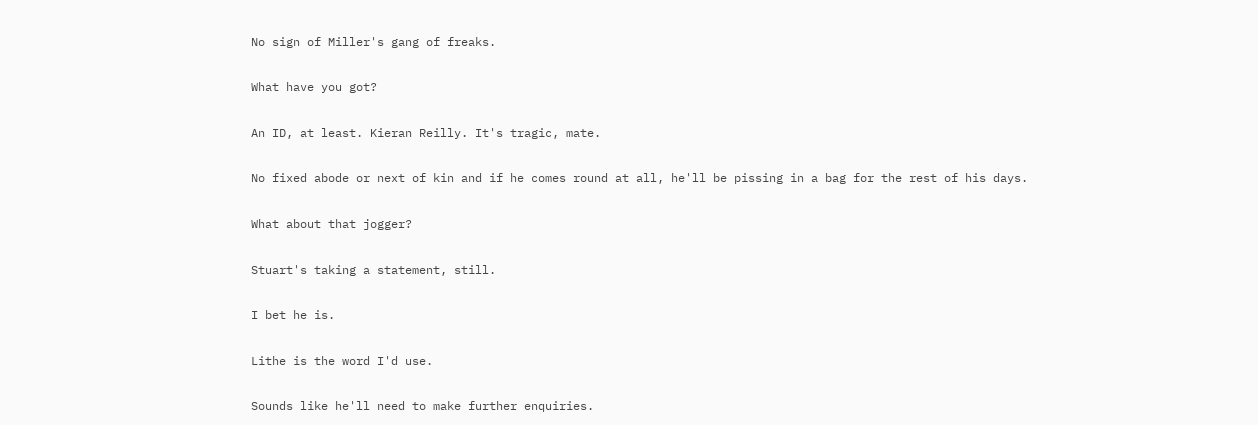No sign of Miller's gang of freaks.

What have you got?

An ID, at least. Kieran Reilly. It's tragic, mate.

No fixed abode or next of kin and if he comes round at all, he'll be pissing in a bag for the rest of his days.

What about that jogger?

Stuart's taking a statement, still.

I bet he is.

Lithe is the word I'd use.

Sounds like he'll need to make further enquiries.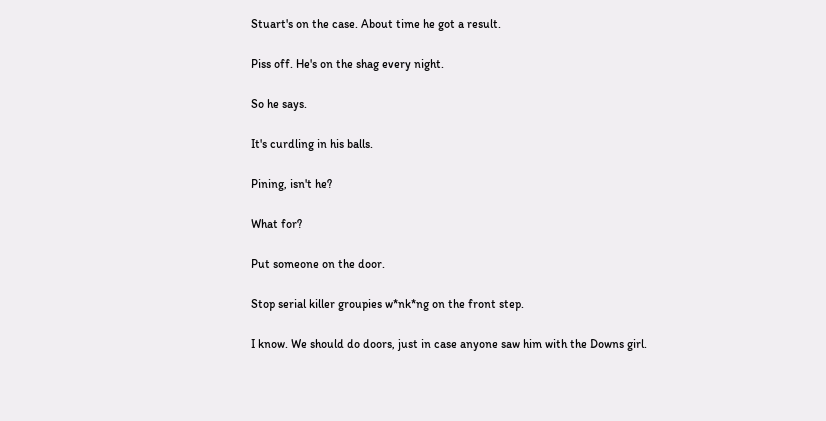Stuart's on the case. About time he got a result.

Piss off. He's on the shag every night.

So he says.

It's curdling in his balls.

Pining, isn't he?

What for?

Put someone on the door.

Stop serial killer groupies w*nk*ng on the front step.

I know. We should do doors, just in case anyone saw him with the Downs girl.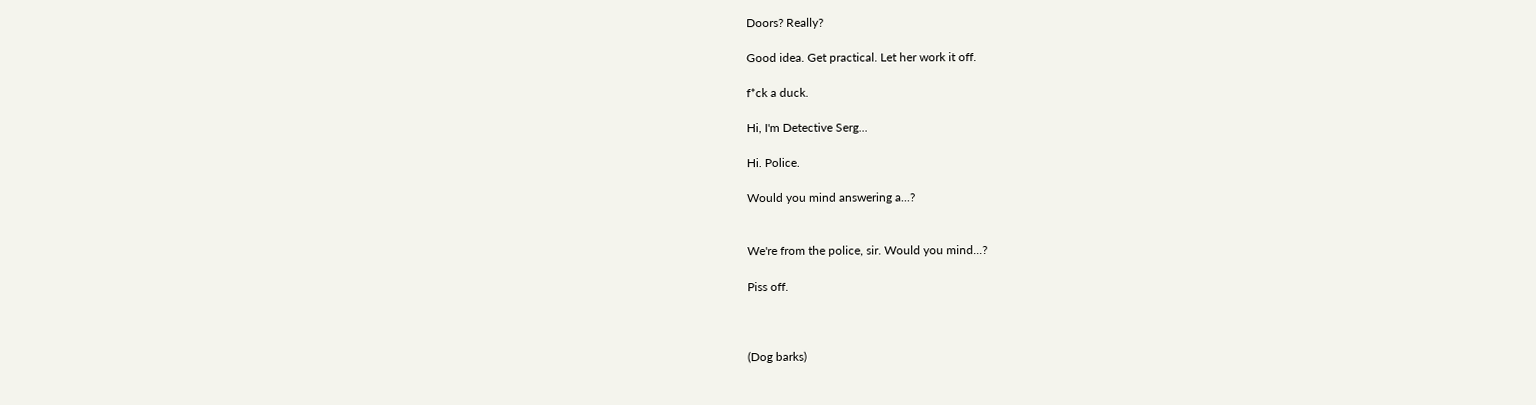Doors? Really?

Good idea. Get practical. Let her work it off.

f*ck a duck.

Hi, I'm Detective Serg...

Hi. Police.

Would you mind answering a...?


We're from the police, sir. Would you mind...?

Piss off.



(Dog barks)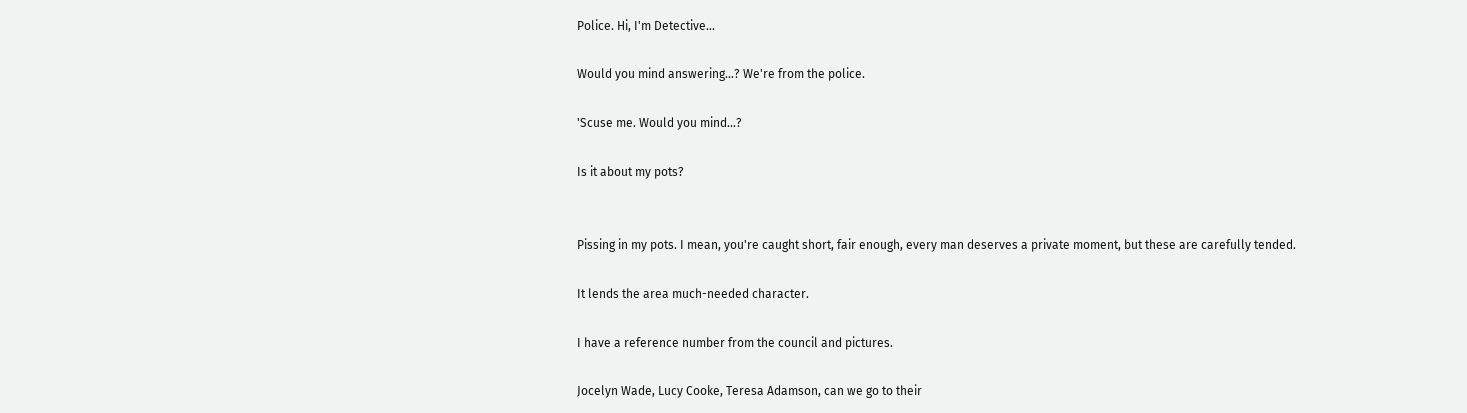Police. Hi, I'm Detective...

Would you mind answering...? We're from the police.

'Scuse me. Would you mind...?

Is it about my pots?


Pissing in my pots. I mean, you're caught short, fair enough, every man deserves a private moment, but these are carefully tended.

It lends the area much-needed character.

I have a reference number from the council and pictures.

Jocelyn Wade, Lucy Cooke, Teresa Adamson, can we go to their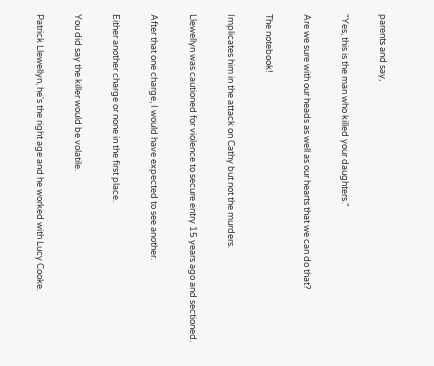parents and say,

"Yes, this is the man who killed your daughters."

Are we sure with our heads as well as our hearts that we can do that?

The notebook!

Implicates him in the attack on Cathy but not the murders.

Llewellyn was cautioned for violence to secure entry 15 years ago and sectioned.

After that one charge, I would have expected to see another.

Either another charge or none in the first place.

You did say the killer would be volatile.

Patrick Llewellyn, he's the right age and he worked with Lucy Cooke.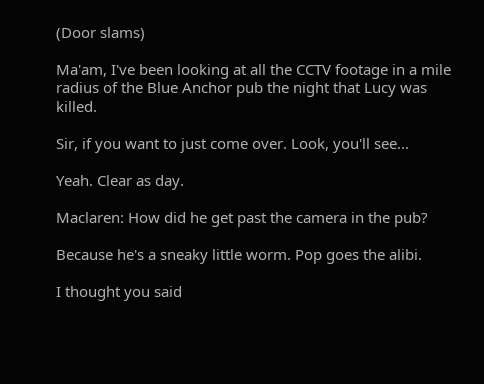(Door slams)

Ma'am, I've been looking at all the CCTV footage in a mile radius of the Blue Anchor pub the night that Lucy was killed.

Sir, if you want to just come over. Look, you'll see...

Yeah. Clear as day.

Maclaren: How did he get past the camera in the pub?

Because he's a sneaky little worm. Pop goes the alibi.

I thought you said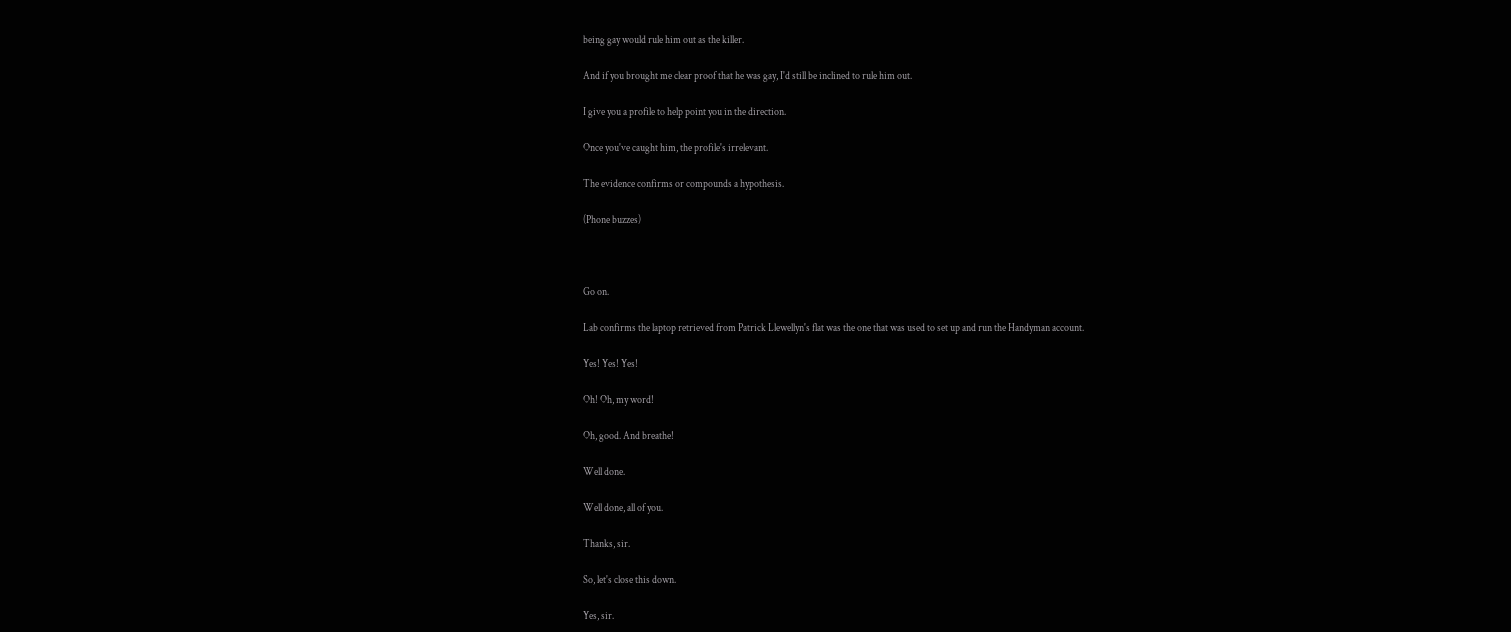being gay would rule him out as the killer.

And if you brought me clear proof that he was gay, I'd still be inclined to rule him out.

I give you a profile to help point you in the direction.

Once you've caught him, the profile's irrelevant.

The evidence confirms or compounds a hypothesis.

(Phone buzzes)



Go on.

Lab confirms the laptop retrieved from Patrick Llewellyn's flat was the one that was used to set up and run the Handyman account.

Yes! Yes! Yes!

Oh! Oh, my word!

Oh, good. And breathe!

Well done.

Well done, all of you.

Thanks, sir.

So, let's close this down.

Yes, sir.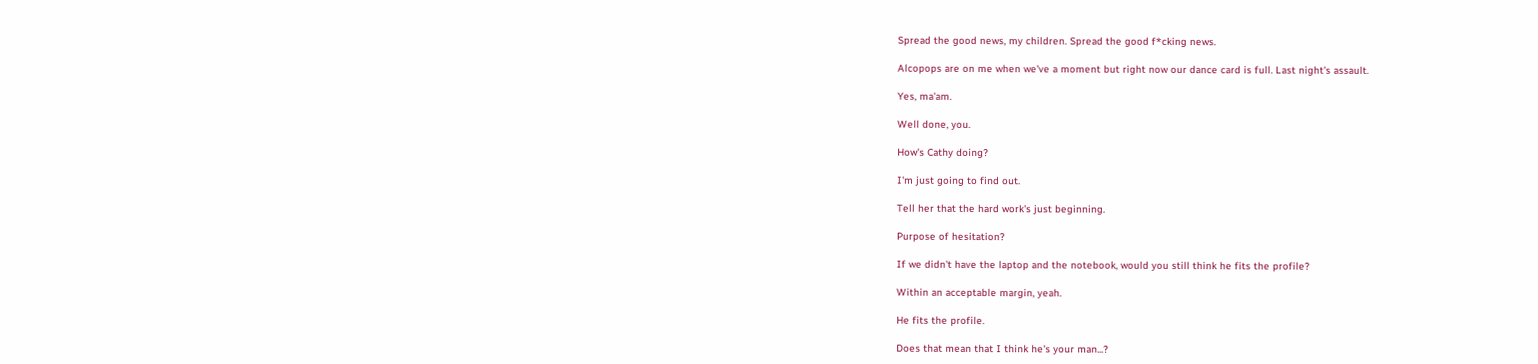Spread the good news, my children. Spread the good f*cking news.

Alcopops are on me when we've a moment but right now our dance card is full. Last night's assault.

Yes, ma'am.

Well done, you.

How's Cathy doing?

I'm just going to find out.

Tell her that the hard work's just beginning.

Purpose of hesitation?

If we didn't have the laptop and the notebook, would you still think he fits the profile?

Within an acceptable margin, yeah.

He fits the profile.

Does that mean that I think he's your man...?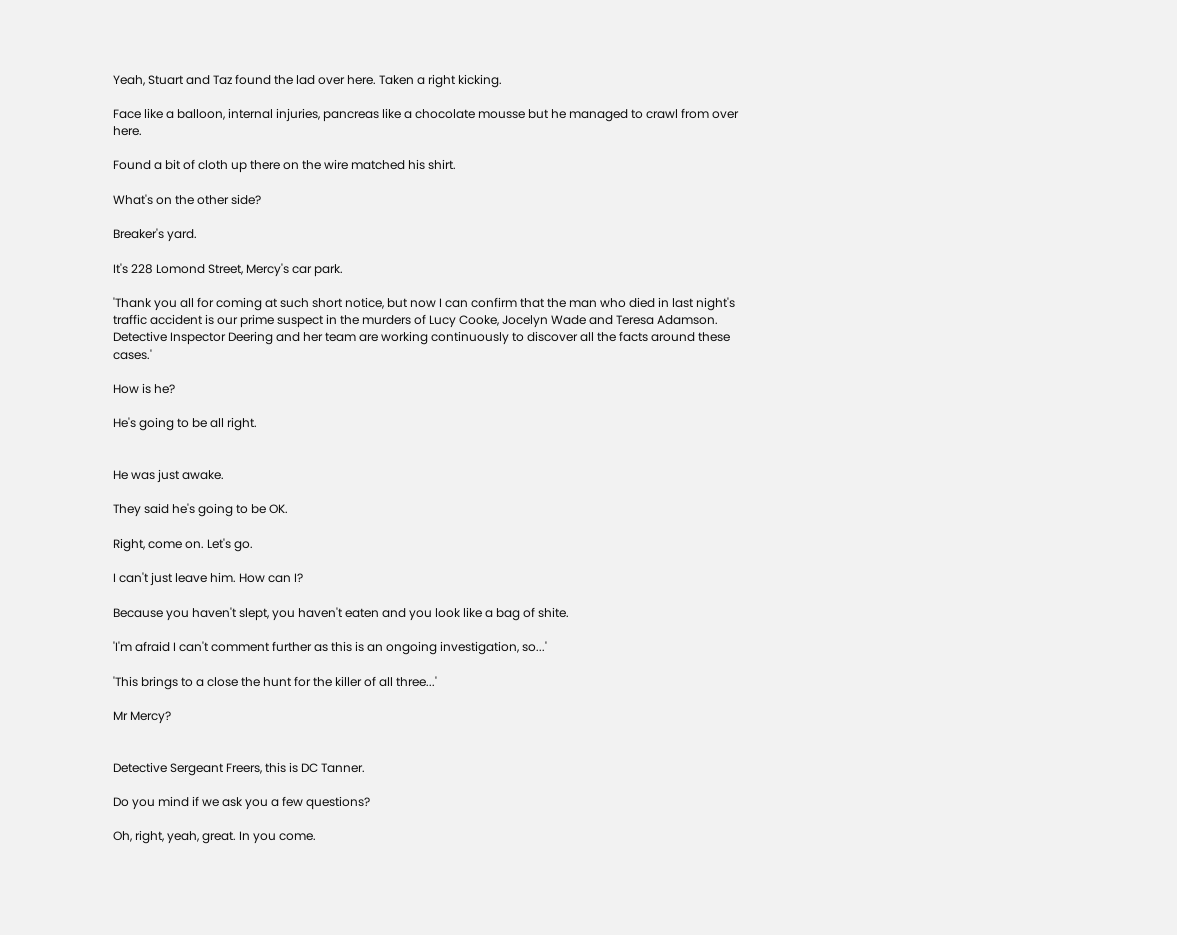Yeah, Stuart and Taz found the lad over here. Taken a right kicking.

Face like a balloon, internal injuries, pancreas like a chocolate mousse but he managed to crawl from over here.

Found a bit of cloth up there on the wire matched his shirt.

What's on the other side?

Breaker's yard.

It's 228 Lomond Street, Mercy's car park.

'Thank you all for coming at such short notice, but now I can confirm that the man who died in last night's traffic accident is our prime suspect in the murders of Lucy Cooke, Jocelyn Wade and Teresa Adamson. Detective Inspector Deering and her team are working continuously to discover all the facts around these cases.'

How is he?

He's going to be all right.


He was just awake.

They said he's going to be OK.

Right, come on. Let's go.

I can't just leave him. How can I?

Because you haven't slept, you haven't eaten and you look like a bag of shite.

'I'm afraid I can't comment further as this is an ongoing investigation, so...'

'This brings to a close the hunt for the killer of all three...'

Mr Mercy?


Detective Sergeant Freers, this is DC Tanner.

Do you mind if we ask you a few questions?

Oh, right, yeah, great. In you come.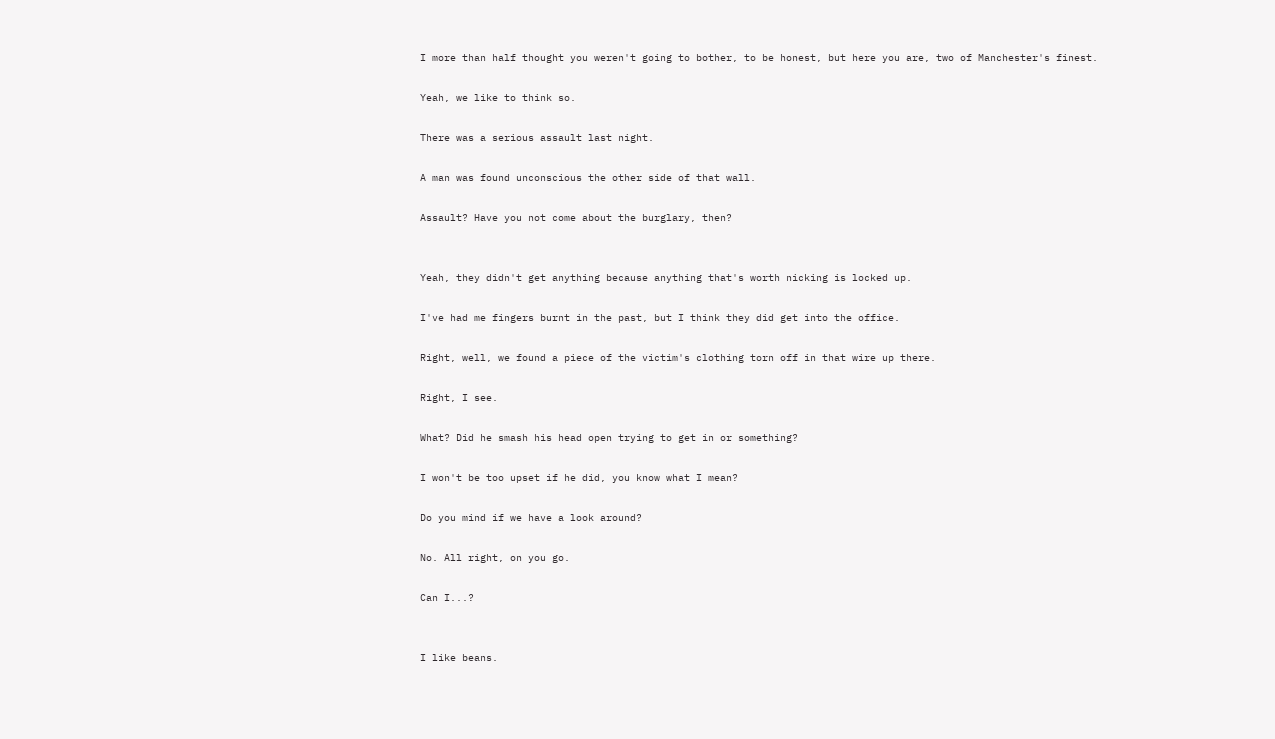I more than half thought you weren't going to bother, to be honest, but here you are, two of Manchester's finest.

Yeah, we like to think so.

There was a serious assault last night.

A man was found unconscious the other side of that wall.

Assault? Have you not come about the burglary, then?


Yeah, they didn't get anything because anything that's worth nicking is locked up.

I've had me fingers burnt in the past, but I think they did get into the office.

Right, well, we found a piece of the victim's clothing torn off in that wire up there.

Right, I see.

What? Did he smash his head open trying to get in or something?

I won't be too upset if he did, you know what I mean?

Do you mind if we have a look around?

No. All right, on you go.

Can I...?


I like beans.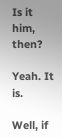Is it him, then?

Yeah. It is.

Well, if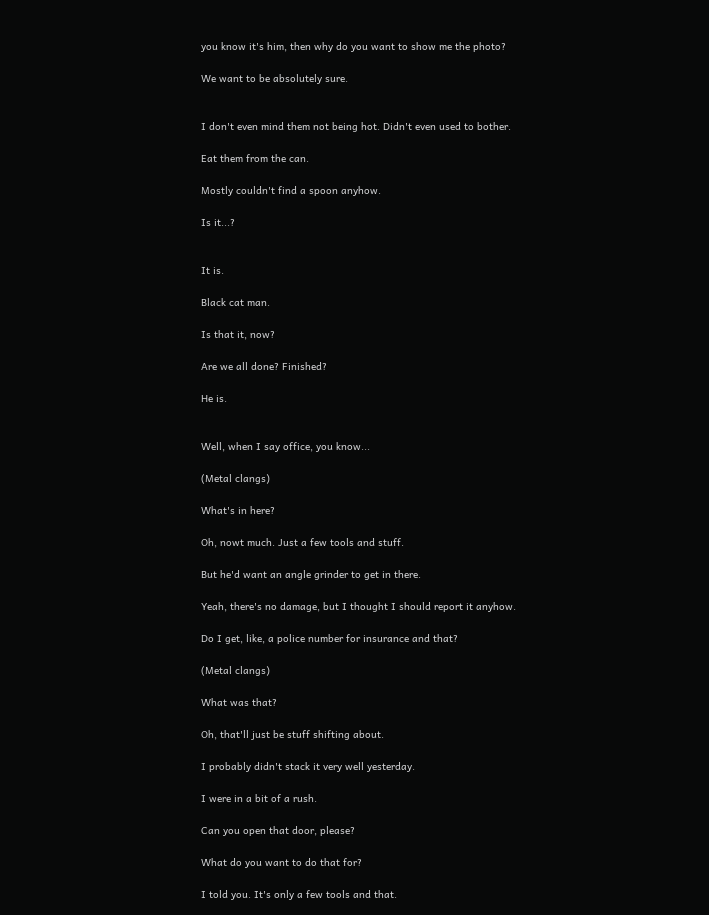you know it's him, then why do you want to show me the photo?

We want to be absolutely sure.


I don't even mind them not being hot. Didn't even used to bother.

Eat them from the can.

Mostly couldn't find a spoon anyhow.

Is it...?


It is.

Black cat man.

Is that it, now?

Are we all done? Finished?

He is.


Well, when I say office, you know...

(Metal clangs)

What's in here?

Oh, nowt much. Just a few tools and stuff.

But he'd want an angle grinder to get in there.

Yeah, there's no damage, but I thought I should report it anyhow.

Do I get, like, a police number for insurance and that?

(Metal clangs)

What was that?

Oh, that'll just be stuff shifting about.

I probably didn't stack it very well yesterday.

I were in a bit of a rush.

Can you open that door, please?

What do you want to do that for?

I told you. It's only a few tools and that.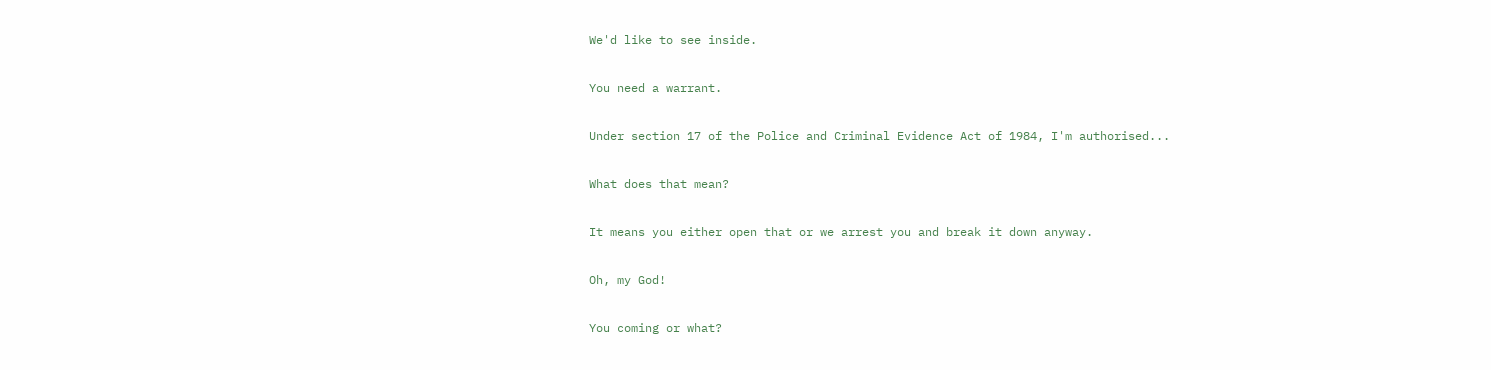We'd like to see inside.

You need a warrant.

Under section 17 of the Police and Criminal Evidence Act of 1984, I'm authorised...

What does that mean?

It means you either open that or we arrest you and break it down anyway.

Oh, my God!

You coming or what?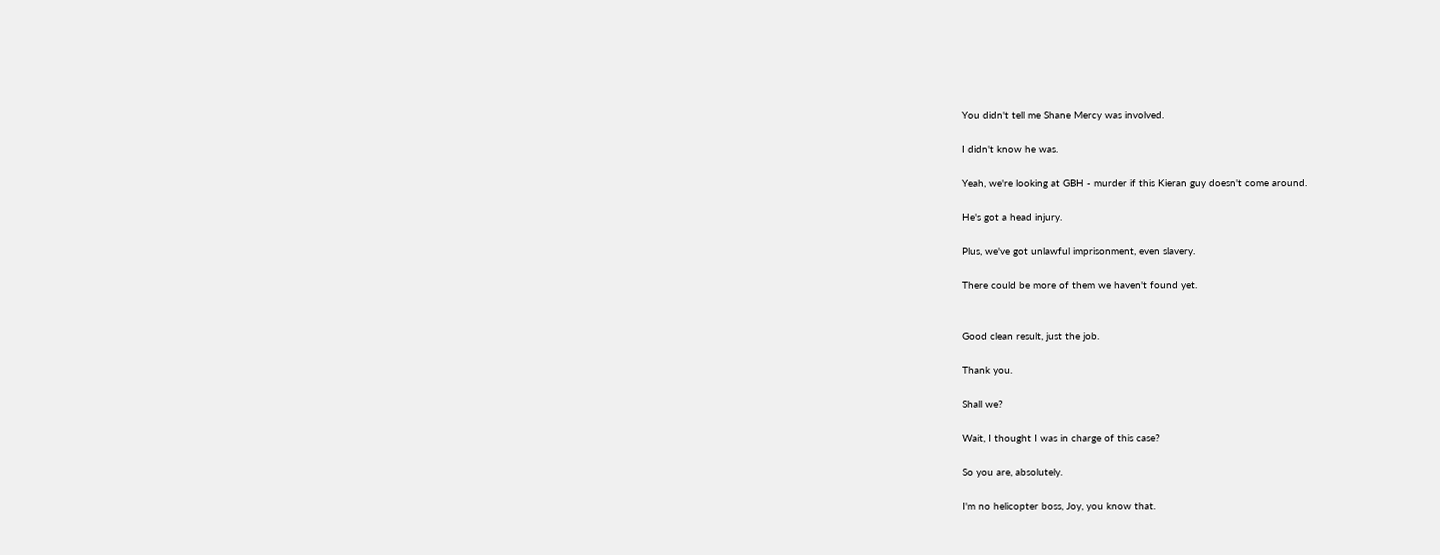You didn't tell me Shane Mercy was involved.

I didn't know he was.

Yeah, we're looking at GBH - murder if this Kieran guy doesn't come around.

He's got a head injury.

Plus, we've got unlawful imprisonment, even slavery.

There could be more of them we haven't found yet.


Good clean result, just the job.

Thank you.

Shall we?

Wait, I thought I was in charge of this case?

So you are, absolutely.

I'm no helicopter boss, Joy, you know that.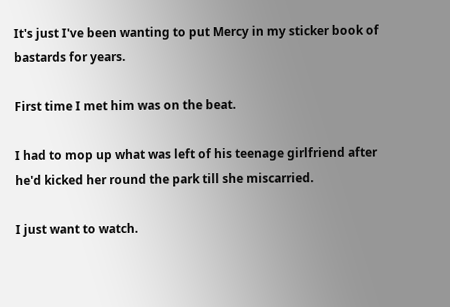It's just I've been wanting to put Mercy in my sticker book of bastards for years.

First time I met him was on the beat.

I had to mop up what was left of his teenage girlfriend after he'd kicked her round the park till she miscarried.

I just want to watch.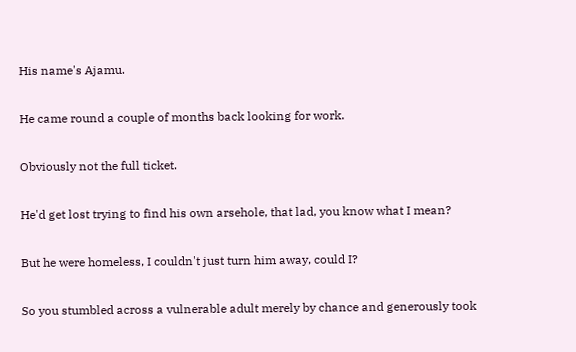His name's Ajamu.

He came round a couple of months back looking for work.

Obviously not the full ticket.

He'd get lost trying to find his own arsehole, that lad, you know what I mean?

But he were homeless, I couldn't just turn him away, could I?

So you stumbled across a vulnerable adult merely by chance and generously took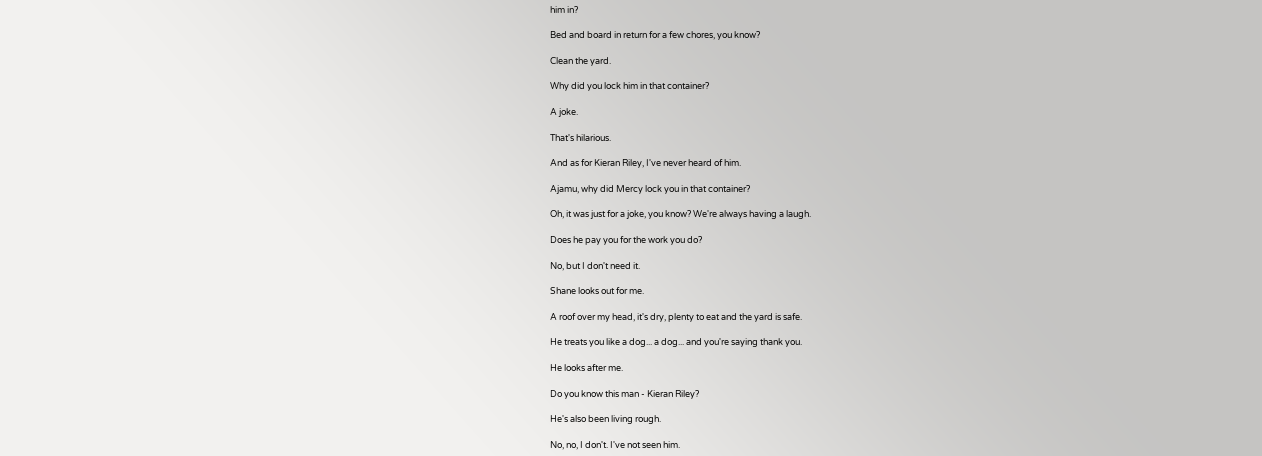him in?

Bed and board in return for a few chores, you know?

Clean the yard.

Why did you lock him in that container?

A joke.

That's hilarious.

And as for Kieran Riley, I've never heard of him.

Ajamu, why did Mercy lock you in that container?

Oh, it was just for a joke, you know? We're always having a laugh.

Does he pay you for the work you do?

No, but I don't need it.

Shane looks out for me.

A roof over my head, it's dry, plenty to eat and the yard is safe.

He treats you like a dog... a dog... and you're saying thank you.

He looks after me.

Do you know this man - Kieran Riley?

He's also been living rough.

No, no, I don't. I've not seen him.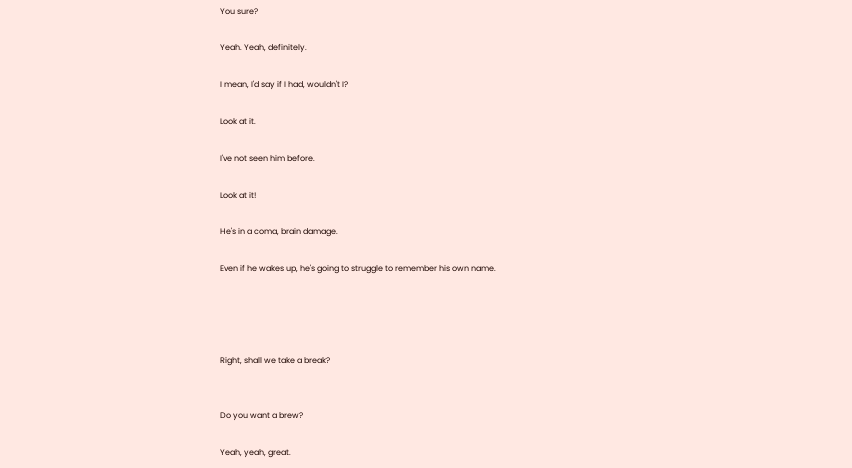You sure?

Yeah. Yeah, definitely.

I mean, I'd say if I had, wouldn't I?

Look at it.

I've not seen him before.

Look at it!

He's in a coma, brain damage.

Even if he wakes up, he's going to struggle to remember his own name.




Right, shall we take a break?


Do you want a brew?

Yeah, yeah, great.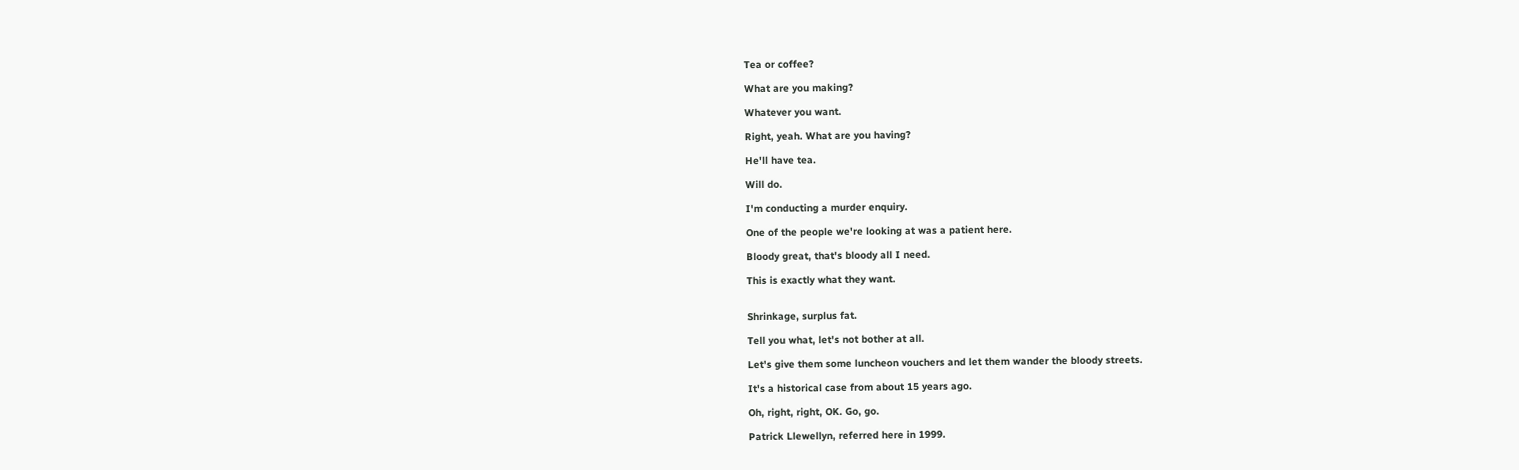Tea or coffee?

What are you making?

Whatever you want.

Right, yeah. What are you having?

He'll have tea.

Will do.

I'm conducting a murder enquiry.

One of the people we're looking at was a patient here.

Bloody great, that's bloody all I need.

This is exactly what they want.


Shrinkage, surplus fat.

Tell you what, let's not bother at all.

Let's give them some luncheon vouchers and let them wander the bloody streets.

It's a historical case from about 15 years ago.

Oh, right, right, OK. Go, go.

Patrick Llewellyn, referred here in 1999.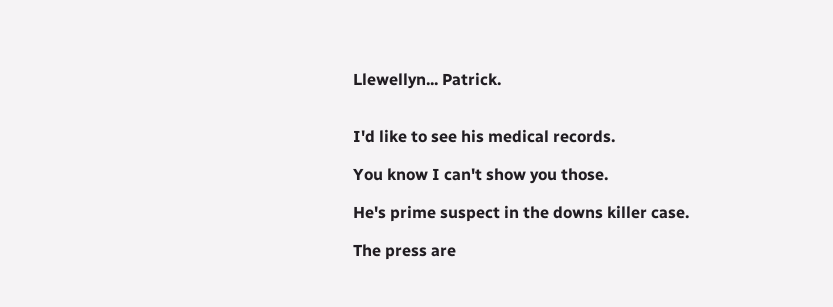Llewellyn... Patrick.


I'd like to see his medical records.

You know I can't show you those.

He's prime suspect in the downs killer case.

The press are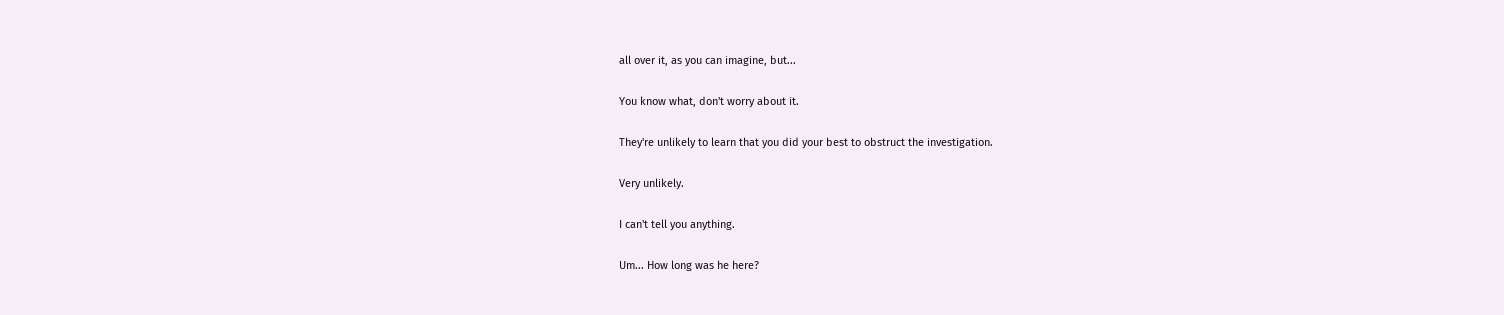all over it, as you can imagine, but...

You know what, don't worry about it.

They're unlikely to learn that you did your best to obstruct the investigation.

Very unlikely.

I can't tell you anything.

Um... How long was he here?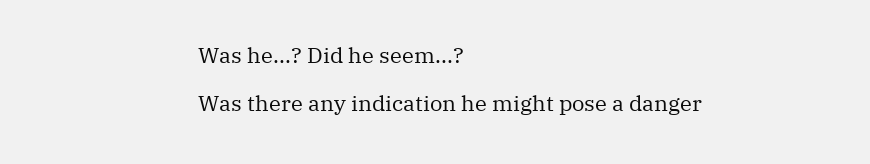Was he...? Did he seem...?

Was there any indication he might pose a danger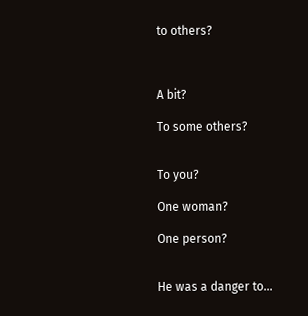to others?



A bit?

To some others?


To you?

One woman?

One person?


He was a danger to...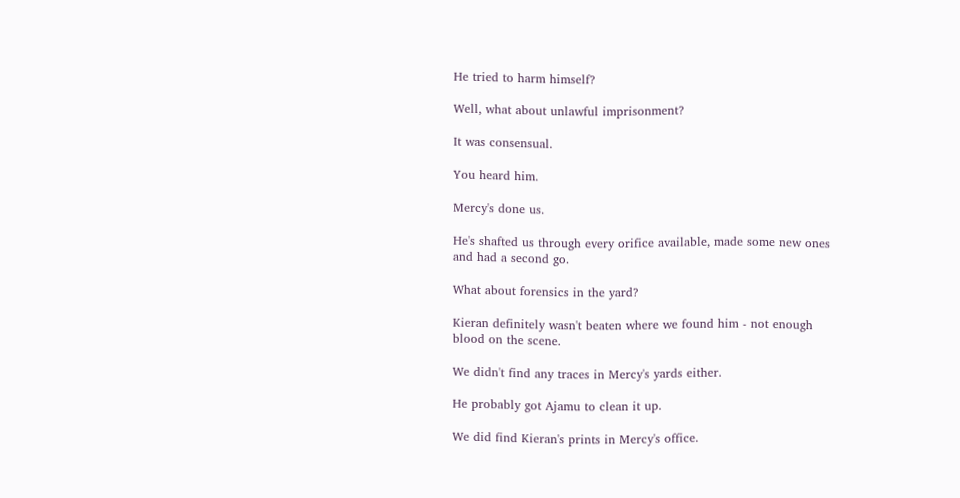He tried to harm himself?

Well, what about unlawful imprisonment?

It was consensual.

You heard him.

Mercy's done us.

He's shafted us through every orifice available, made some new ones and had a second go.

What about forensics in the yard?

Kieran definitely wasn't beaten where we found him - not enough blood on the scene.

We didn't find any traces in Mercy's yards either.

He probably got Ajamu to clean it up.

We did find Kieran's prints in Mercy's office.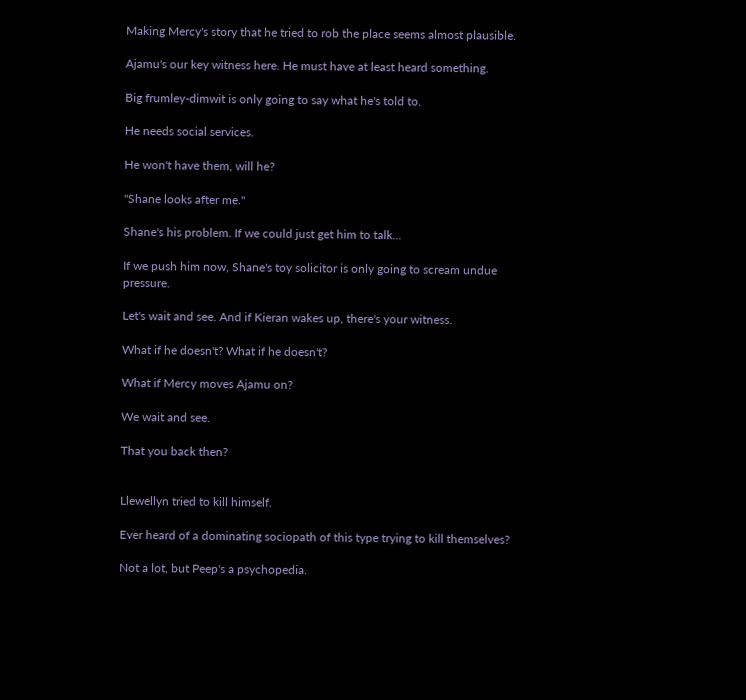Making Mercy's story that he tried to rob the place seems almost plausible.

Ajamu's our key witness here. He must have at least heard something.

Big frumley-dimwit is only going to say what he's told to.

He needs social services.

He won't have them, will he?

"Shane looks after me."

Shane's his problem. If we could just get him to talk...

If we push him now, Shane's toy solicitor is only going to scream undue pressure.

Let's wait and see. And if Kieran wakes up, there's your witness.

What if he doesn't? What if he doesn't?

What if Mercy moves Ajamu on?

We wait and see.

That you back then?


Llewellyn tried to kill himself.

Ever heard of a dominating sociopath of this type trying to kill themselves?

Not a lot, but Peep's a psychopedia.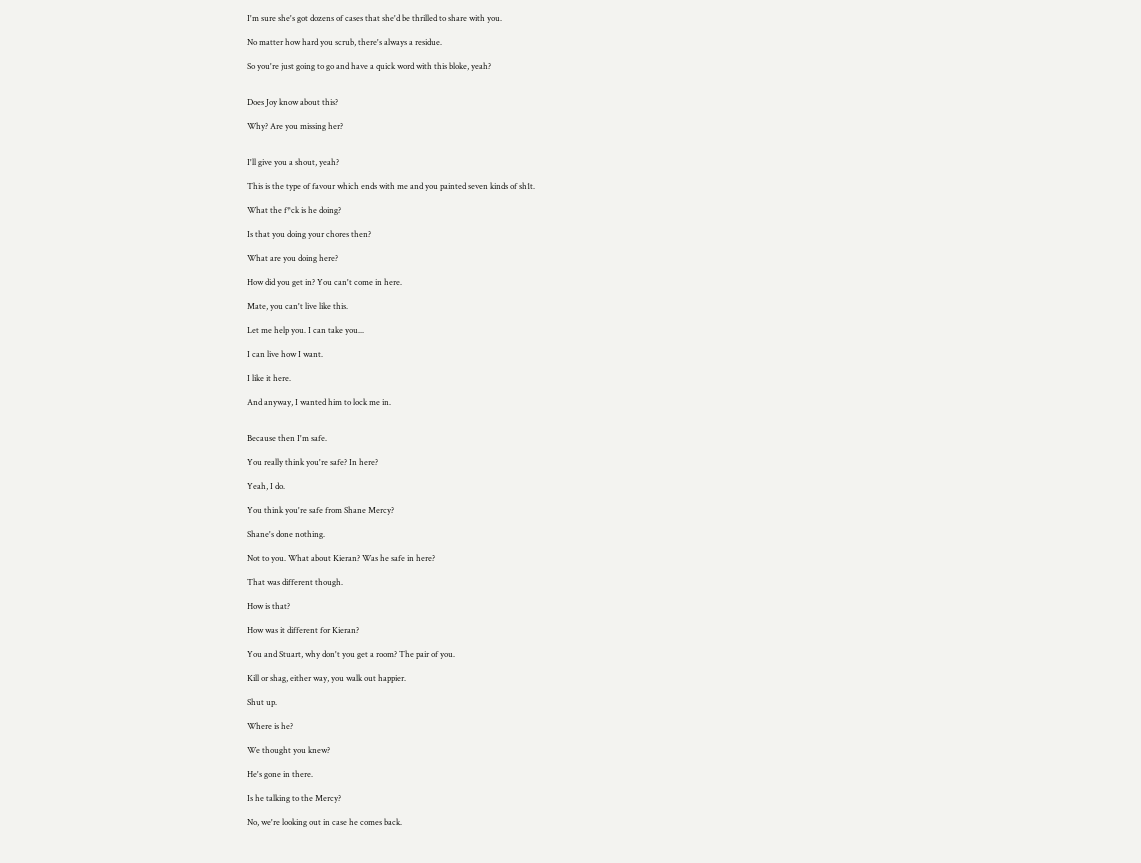I'm sure she's got dozens of cases that she'd be thrilled to share with you.

No matter how hard you scrub, there's always a residue.

So you're just going to go and have a quick word with this bloke, yeah?


Does Joy know about this?

Why? Are you missing her?


I'll give you a shout, yeah?

This is the type of favour which ends with me and you painted seven kinds of sh1t.

What the f*ck is he doing?

Is that you doing your chores then?

What are you doing here?

How did you get in? You can't come in here.

Mate, you can't live like this.

Let me help you. I can take you...

I can live how I want.

I like it here.

And anyway, I wanted him to lock me in.


Because then I'm safe.

You really think you're safe? In here?

Yeah, I do.

You think you're safe from Shane Mercy?

Shane's done nothing.

Not to you. What about Kieran? Was he safe in here?

That was different though.

How is that?

How was it different for Kieran?

You and Stuart, why don't you get a room? The pair of you.

Kill or shag, either way, you walk out happier.

Shut up.

Where is he?

We thought you knew?

He's gone in there.

Is he talking to the Mercy?

No, we're looking out in case he comes back.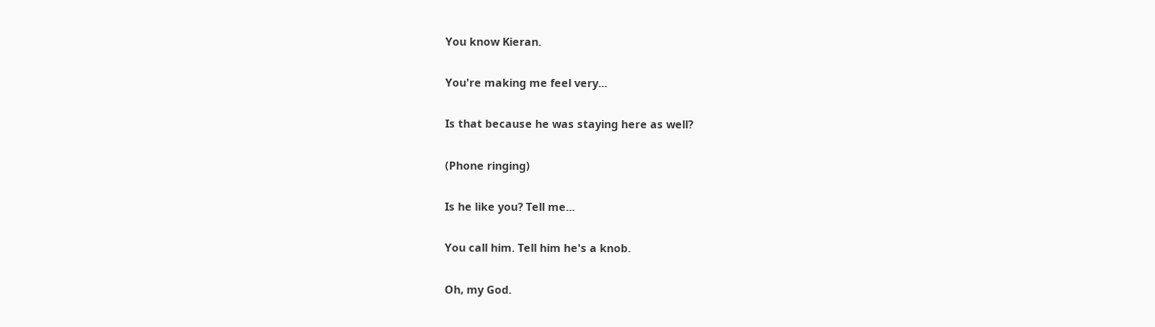You know Kieran.

You're making me feel very...

Is that because he was staying here as well?

(Phone ringing)

Is he like you? Tell me...

You call him. Tell him he's a knob.

Oh, my God.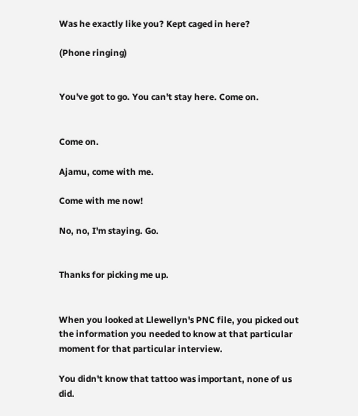Was he exactly like you? Kept caged in here?

(Phone ringing)


You've got to go. You can't stay here. Come on.


Come on.

Ajamu, come with me.

Come with me now!

No, no, I'm staying. Go.


Thanks for picking me up.


When you looked at Llewellyn's PNC file, you picked out the information you needed to know at that particular moment for that particular interview.

You didn't know that tattoo was important, none of us did.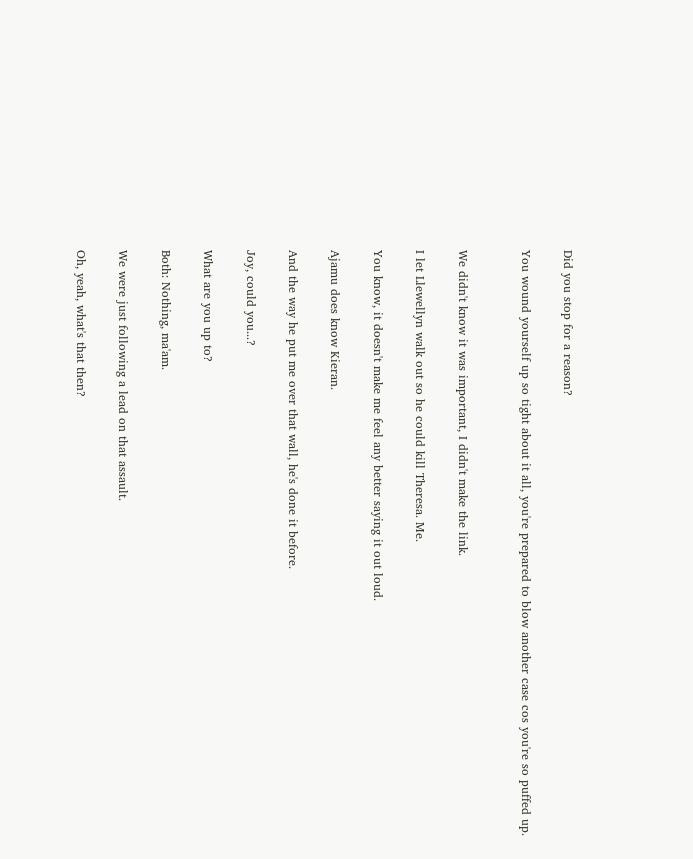Did you stop for a reason?

You wound yourself up so tight about it all, you're prepared to blow another case cos you're so puffed up.


We didn't know it was important, I didn't make the link.

I let Llewellyn walk out so he could kill Theresa. Me.

You know, it doesn't make me feel any better saying it out loud.

Ajamu does know Kieran.

And the way he put me over that wall, he's done it before.

Joy, could you...?

What are you up to?

Both: Nothing, ma'am.

We were just following a lead on that assault.

Oh, yeah, what's that then?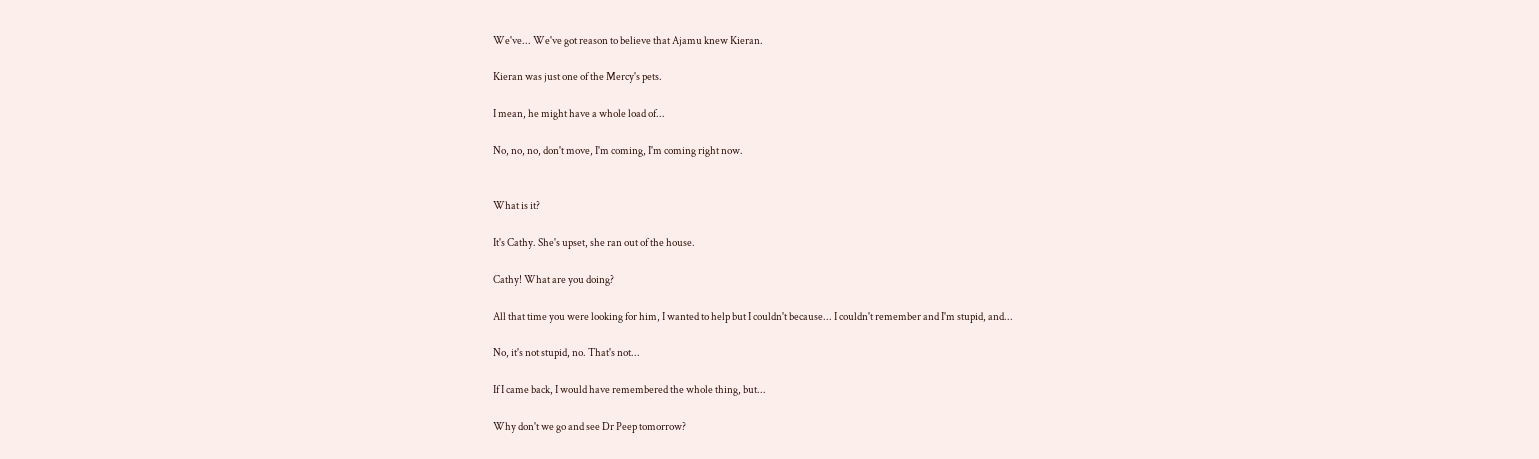We've... We've got reason to believe that Ajamu knew Kieran.

Kieran was just one of the Mercy's pets.

I mean, he might have a whole load of...

No, no, no, don't move, I'm coming, I'm coming right now.


What is it?

It's Cathy. She's upset, she ran out of the house.

Cathy! What are you doing?

All that time you were looking for him, I wanted to help but I couldn't because... I couldn't remember and I'm stupid, and...

No, it's not stupid, no. That's not...

If I came back, I would have remembered the whole thing, but...

Why don't we go and see Dr Peep tomorrow?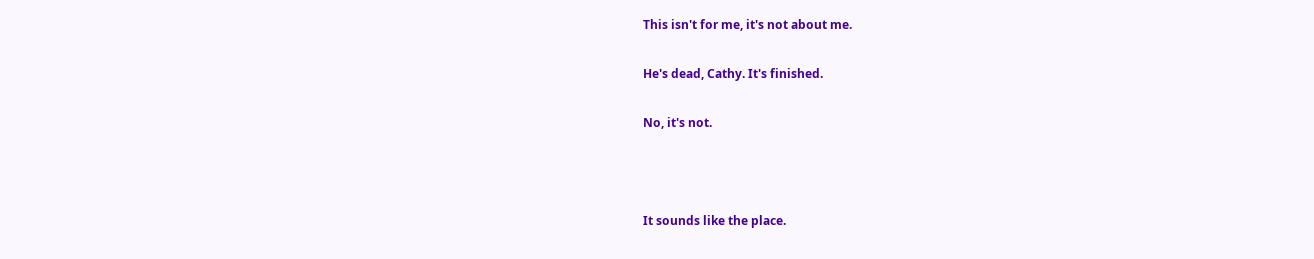This isn't for me, it's not about me.

He's dead, Cathy. It's finished.

No, it's not.



It sounds like the place.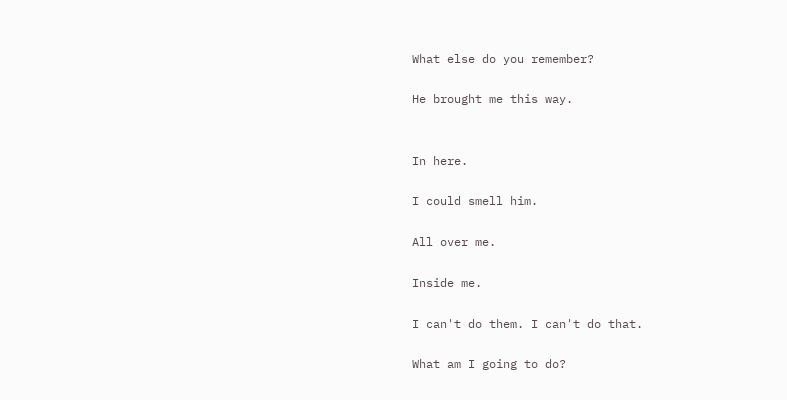What else do you remember?

He brought me this way.


In here.

I could smell him.

All over me.

Inside me.

I can't do them. I can't do that.

What am I going to do?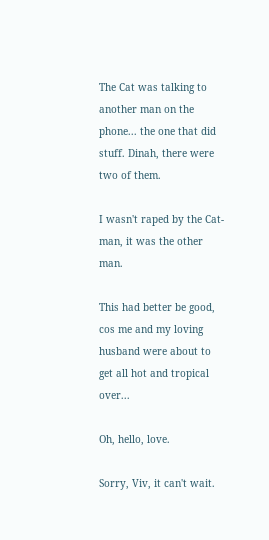The Cat was talking to another man on the phone... the one that did stuff. Dinah, there were two of them.

I wasn't raped by the Cat-man, it was the other man.

This had better be good, cos me and my loving husband were about to get all hot and tropical over...

Oh, hello, love.

Sorry, Viv, it can't wait.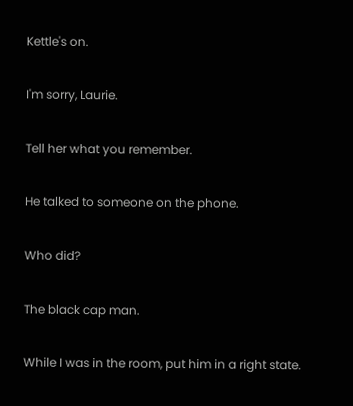Kettle's on.

I'm sorry, Laurie.

Tell her what you remember.

He talked to someone on the phone.

Who did?

The black cap man.

While I was in the room, put him in a right state.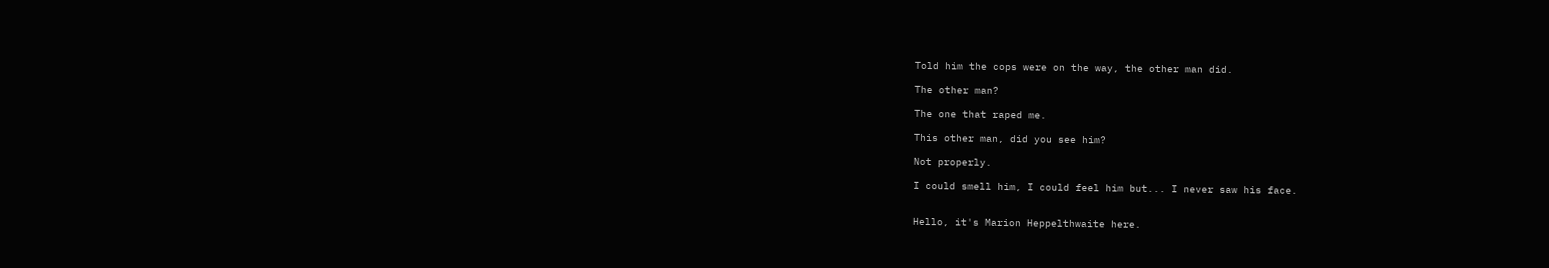Told him the cops were on the way, the other man did.

The other man?

The one that raped me.

This other man, did you see him?

Not properly.

I could smell him, I could feel him but... I never saw his face.


Hello, it's Marion Heppelthwaite here.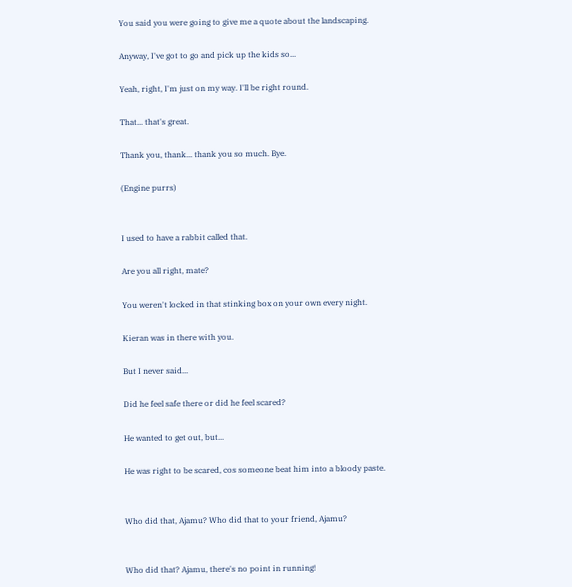You said you were going to give me a quote about the landscaping.

Anyway, I've got to go and pick up the kids so...

Yeah, right, I'm just on my way. I'll be right round.

That... that's great.

Thank you, thank... thank you so much. Bye.

(Engine purrs)


I used to have a rabbit called that.

Are you all right, mate?

You weren't locked in that stinking box on your own every night.

Kieran was in there with you.

But I never said...

Did he feel safe there or did he feel scared?

He wanted to get out, but...

He was right to be scared, cos someone beat him into a bloody paste.


Who did that, Ajamu? Who did that to your friend, Ajamu?


Who did that? Ajamu, there's no point in running!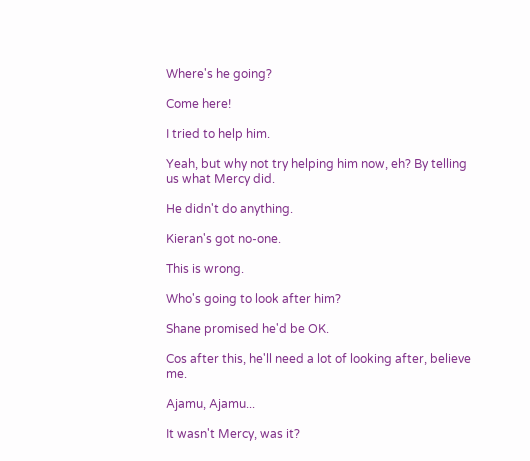Where's he going?

Come here!

I tried to help him.

Yeah, but why not try helping him now, eh? By telling us what Mercy did.

He didn't do anything.

Kieran's got no-one.

This is wrong.

Who's going to look after him?

Shane promised he'd be OK.

Cos after this, he'll need a lot of looking after, believe me.

Ajamu, Ajamu...

It wasn't Mercy, was it?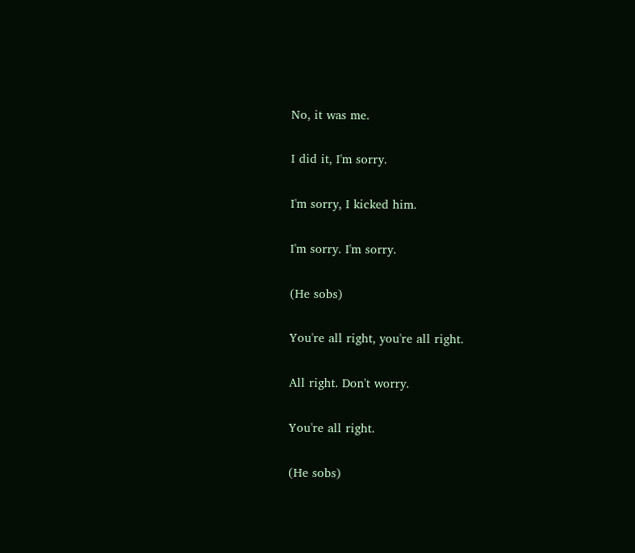No, it was me.

I did it, I'm sorry.

I'm sorry, I kicked him.

I'm sorry. I'm sorry.

(He sobs)

You're all right, you're all right.

All right. Don't worry.

You're all right.

(He sobs)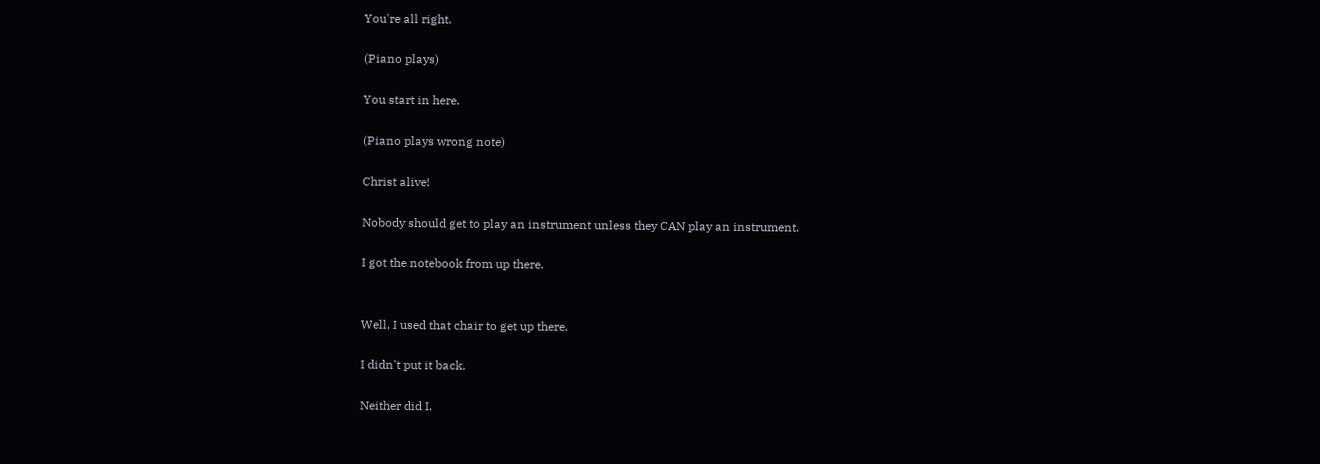You're all right.

(Piano plays)

You start in here.

(Piano plays wrong note)

Christ alive!

Nobody should get to play an instrument unless they CAN play an instrument.

I got the notebook from up there.


Well, I used that chair to get up there.

I didn't put it back.

Neither did I.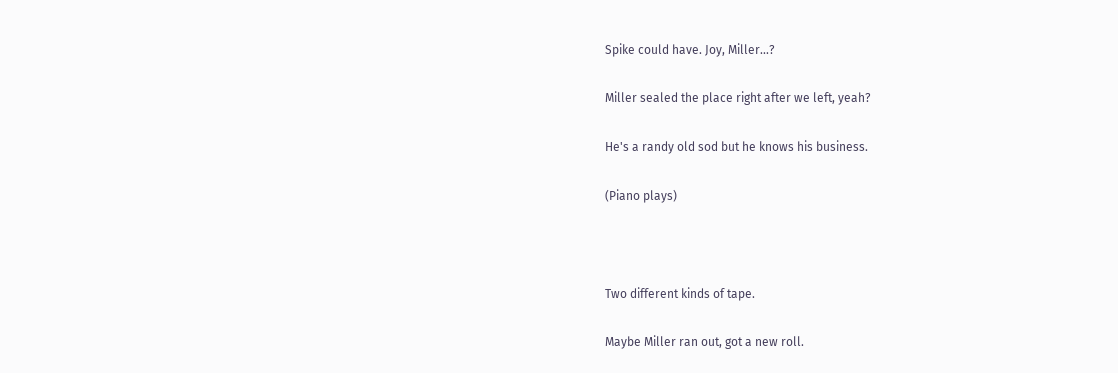Spike could have. Joy, Miller...?

Miller sealed the place right after we left, yeah?

He's a randy old sod but he knows his business.

(Piano plays)



Two different kinds of tape.

Maybe Miller ran out, got a new roll.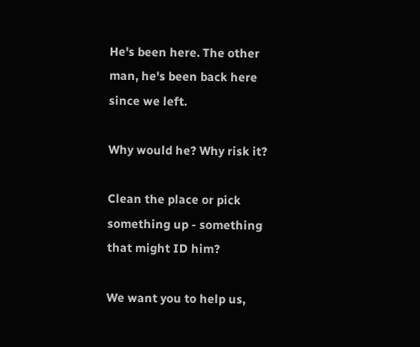He's been here. The other man, he's been back here since we left.

Why would he? Why risk it?

Clean the place or pick something up - something that might ID him?

We want you to help us,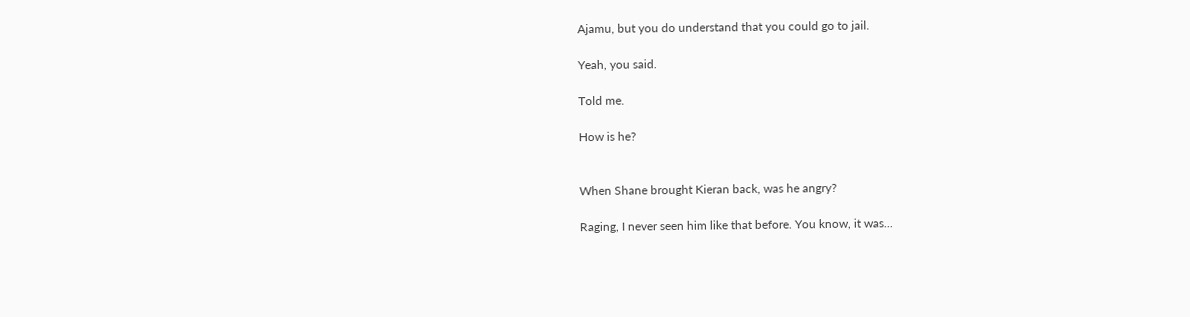Ajamu, but you do understand that you could go to jail.

Yeah, you said.

Told me.

How is he?


When Shane brought Kieran back, was he angry?

Raging, I never seen him like that before. You know, it was...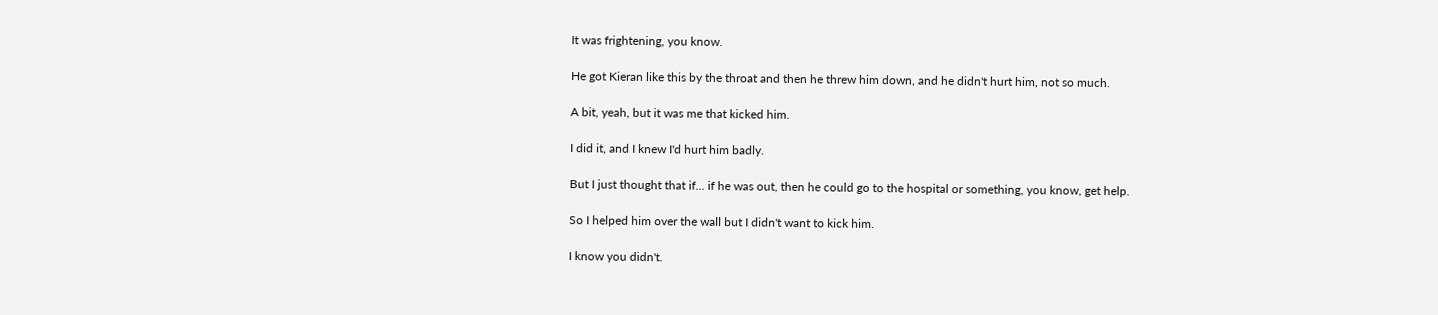It was frightening, you know.

He got Kieran like this by the throat and then he threw him down, and he didn't hurt him, not so much.

A bit, yeah, but it was me that kicked him.

I did it, and I knew I'd hurt him badly.

But I just thought that if... if he was out, then he could go to the hospital or something, you know, get help.

So I helped him over the wall but I didn't want to kick him.

I know you didn't.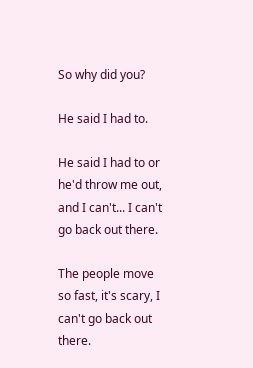So why did you?

He said I had to.

He said I had to or he'd throw me out, and I can't... I can't go back out there.

The people move so fast, it's scary, I can't go back out there.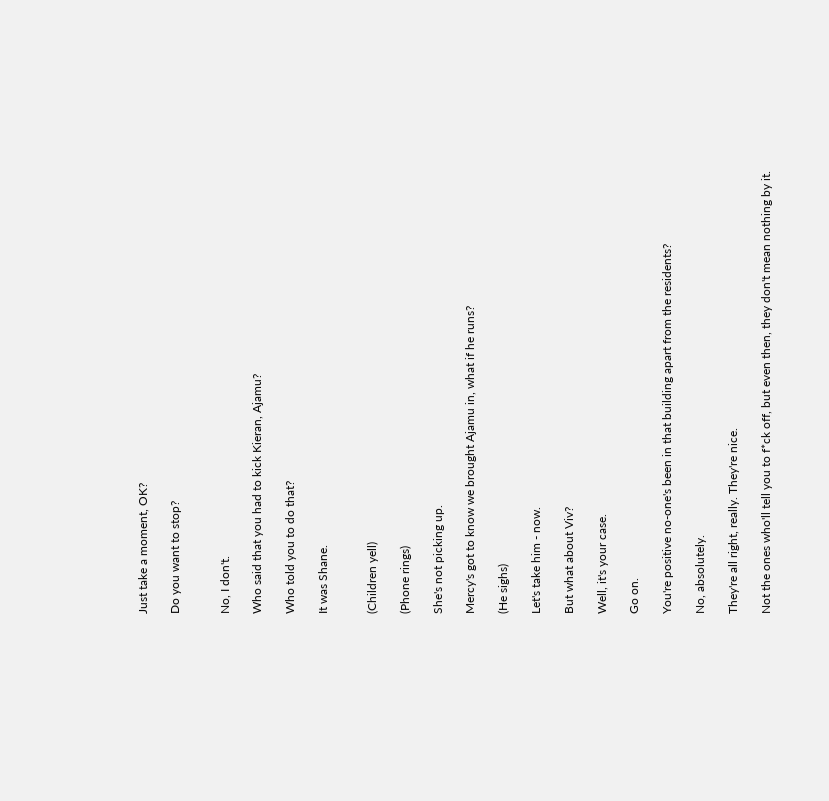Just take a moment, OK?

Do you want to stop?


No, I don't.

Who said that you had to kick Kieran, Ajamu?

Who told you to do that?

It was Shane.


(Children yell)

(Phone rings)

She's not picking up.

Mercy's got to know we brought Ajamu in, what if he runs?

(He sighs)

Let's take him - now.

But what about Viv?

Well, it's your case.

Go on.

You're positive no-one's been in that building apart from the residents?

No, absolutely.

They're all right, really. They're nice.

Not the ones who'll tell you to f*ck off, but even then, they don't mean nothing by it.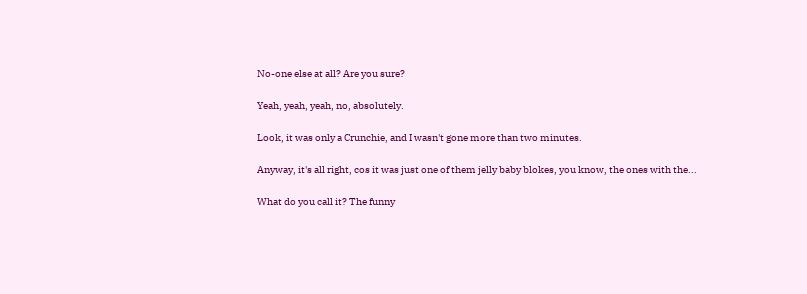No-one else at all? Are you sure?

Yeah, yeah, yeah, no, absolutely.

Look, it was only a Crunchie, and I wasn't gone more than two minutes.

Anyway, it's all right, cos it was just one of them jelly baby blokes, you know, the ones with the...

What do you call it? The funny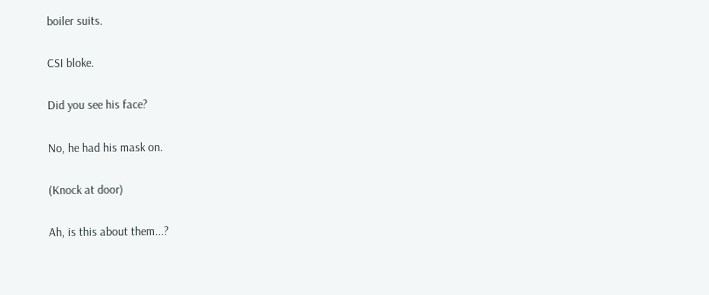boiler suits.

CSI bloke.

Did you see his face?

No, he had his mask on.

(Knock at door)

Ah, is this about them...?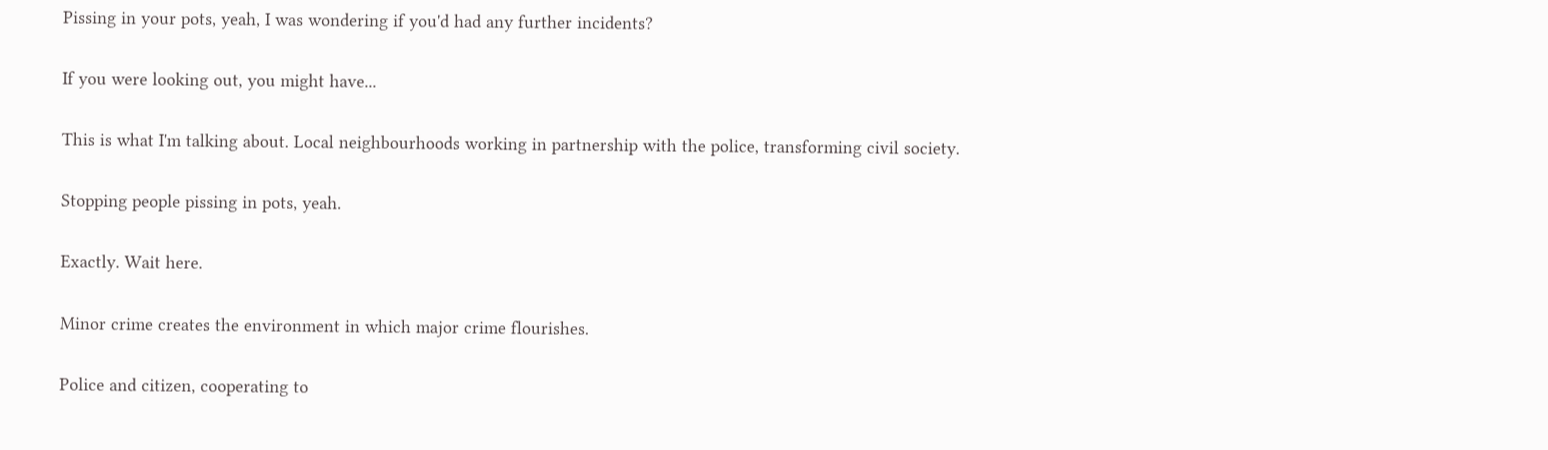Pissing in your pots, yeah, I was wondering if you'd had any further incidents?

If you were looking out, you might have...

This is what I'm talking about. Local neighbourhoods working in partnership with the police, transforming civil society.

Stopping people pissing in pots, yeah.

Exactly. Wait here.

Minor crime creates the environment in which major crime flourishes.

Police and citizen, cooperating to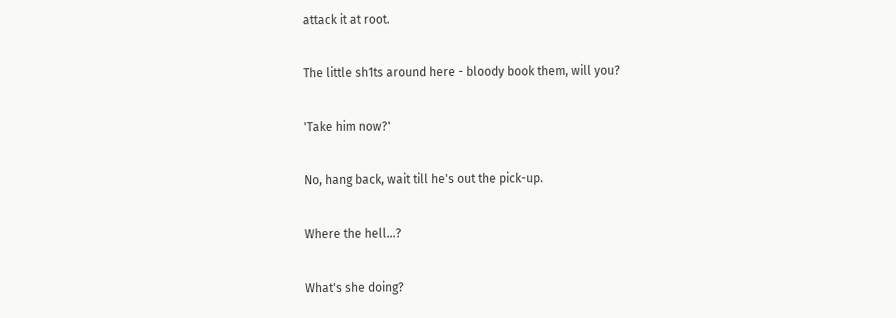attack it at root.

The little sh1ts around here - bloody book them, will you?

'Take him now?'

No, hang back, wait till he's out the pick-up.

Where the hell...?

What's she doing?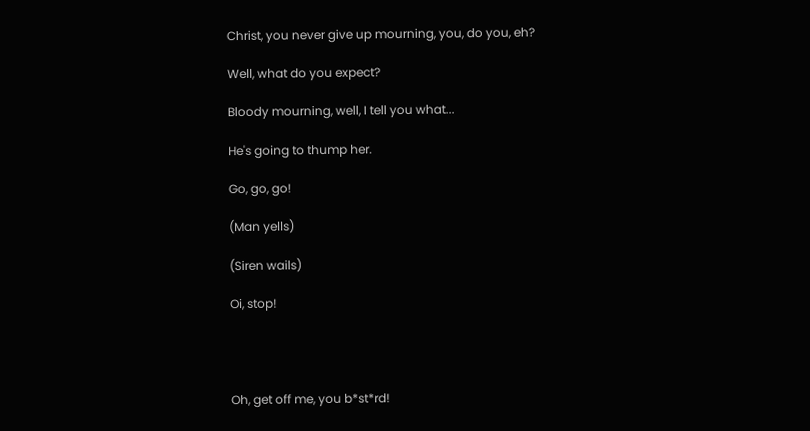Christ, you never give up mourning, you, do you, eh?

Well, what do you expect?

Bloody mourning, well, I tell you what...

He's going to thump her.

Go, go, go!

(Man yells)

(Siren wails)

Oi, stop!




Oh, get off me, you b*st*rd!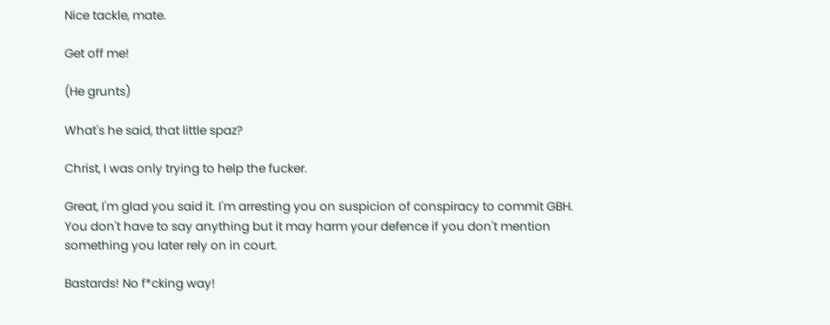Nice tackle, mate.

Get off me!

(He grunts)

What's he said, that little spaz?

Christ, I was only trying to help the fucker.

Great, I'm glad you said it. I'm arresting you on suspicion of conspiracy to commit GBH. You don't have to say anything but it may harm your defence if you don't mention something you later rely on in court.

Bastards! No f*cking way!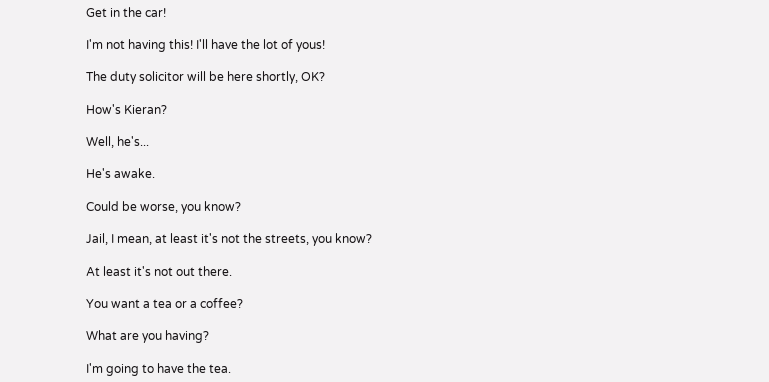Get in the car!

I'm not having this! I'll have the lot of yous!

The duty solicitor will be here shortly, OK?

How's Kieran?

Well, he's...

He's awake.

Could be worse, you know?

Jail, I mean, at least it's not the streets, you know?

At least it's not out there.

You want a tea or a coffee?

What are you having?

I'm going to have the tea.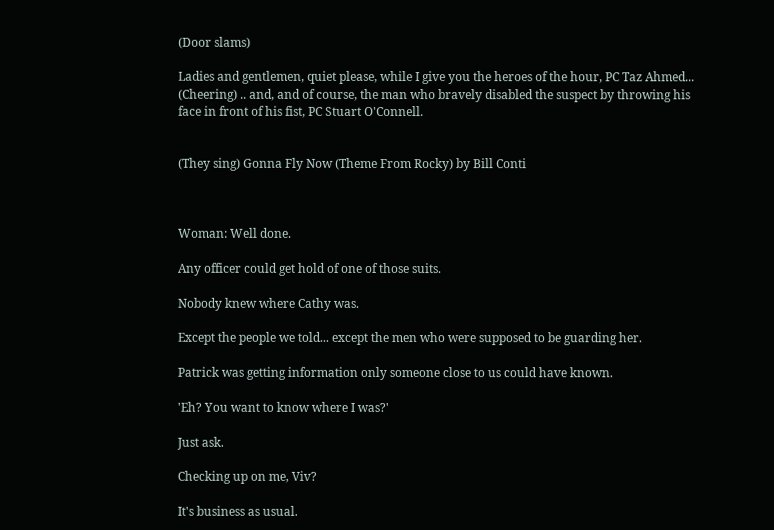(Door slams)

Ladies and gentlemen, quiet please, while I give you the heroes of the hour, PC Taz Ahmed... (Cheering) .. and, and of course, the man who bravely disabled the suspect by throwing his face in front of his fist, PC Stuart O'Connell.


(They sing) Gonna Fly Now (Theme From Rocky) by Bill Conti



Woman: Well done.

Any officer could get hold of one of those suits.

Nobody knew where Cathy was.

Except the people we told... except the men who were supposed to be guarding her.

Patrick was getting information only someone close to us could have known.

'Eh? You want to know where I was?'

Just ask.

Checking up on me, Viv?

It's business as usual.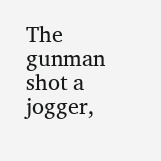The gunman shot a jogger,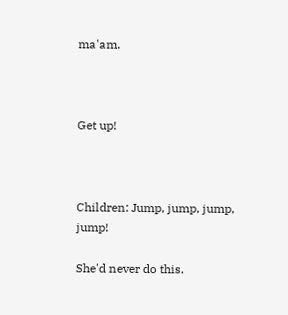ma'am.



Get up!



Children: Jump, jump, jump, jump!

She'd never do this.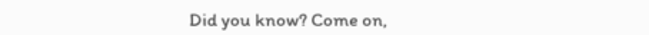Did you know? Come on,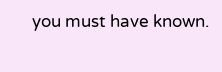you must have known.